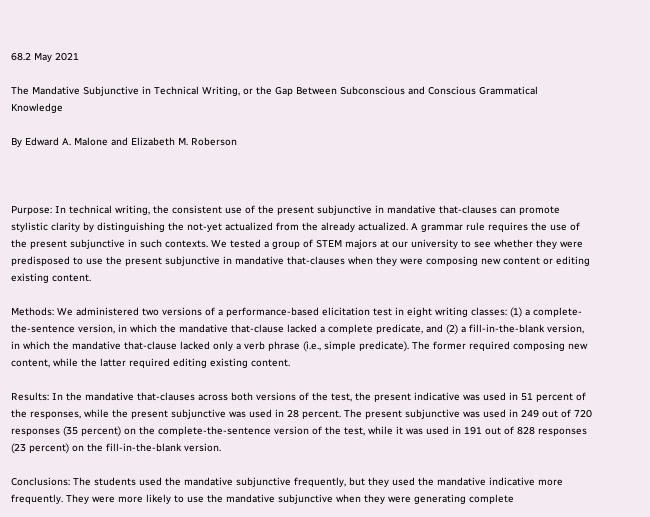68.2 May 2021

The Mandative Subjunctive in Technical Writing, or the Gap Between Subconscious and Conscious Grammatical Knowledge

By Edward A. Malone and Elizabeth M. Roberson



Purpose: In technical writing, the consistent use of the present subjunctive in mandative that-clauses can promote stylistic clarity by distinguishing the not-yet actualized from the already actualized. A grammar rule requires the use of the present subjunctive in such contexts. We tested a group of STEM majors at our university to see whether they were predisposed to use the present subjunctive in mandative that-clauses when they were composing new content or editing existing content.

Methods: We administered two versions of a performance-based elicitation test in eight writing classes: (1) a complete-the-sentence version, in which the mandative that-clause lacked a complete predicate, and (2) a fill-in-the-blank version, in which the mandative that-clause lacked only a verb phrase (i.e., simple predicate). The former required composing new content, while the latter required editing existing content.

Results: In the mandative that-clauses across both versions of the test, the present indicative was used in 51 percent of the responses, while the present subjunctive was used in 28 percent. The present subjunctive was used in 249 out of 720 responses (35 percent) on the complete-the-sentence version of the test, while it was used in 191 out of 828 responses (23 percent) on the fill-in-the-blank version.

Conclusions: The students used the mandative subjunctive frequently, but they used the mandative indicative more frequently. They were more likely to use the mandative subjunctive when they were generating complete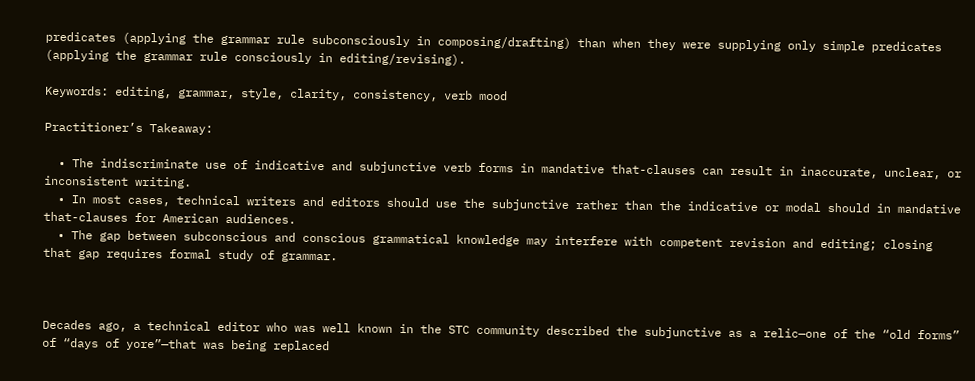predicates (applying the grammar rule subconsciously in composing/drafting) than when they were supplying only simple predicates (applying the grammar rule consciously in editing/revising).

Keywords: editing, grammar, style, clarity, consistency, verb mood

Practitioner’s Takeaway:

  • The indiscriminate use of indicative and subjunctive verb forms in mandative that-clauses can result in inaccurate, unclear, or inconsistent writing.
  • In most cases, technical writers and editors should use the subjunctive rather than the indicative or modal should in mandative that-clauses for American audiences.
  • The gap between subconscious and conscious grammatical knowledge may interfere with competent revision and editing; closing that gap requires formal study of grammar.



Decades ago, a technical editor who was well known in the STC community described the subjunctive as a relic—one of the “old forms” of “days of yore”—that was being replaced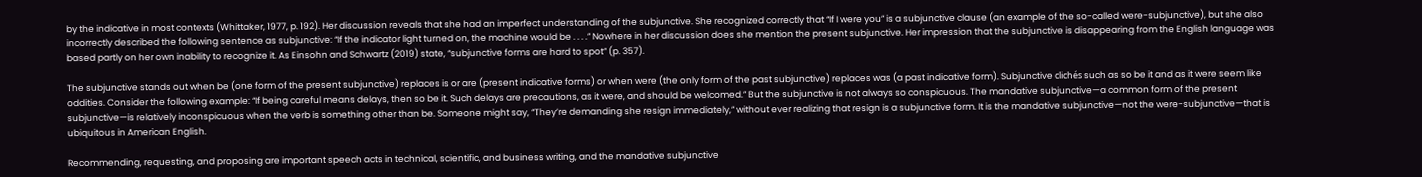by the indicative in most contexts (Whittaker, 1977, p. 192). Her discussion reveals that she had an imperfect understanding of the subjunctive. She recognized correctly that “If I were you” is a subjunctive clause (an example of the so-called were-subjunctive), but she also incorrectly described the following sentence as subjunctive: “If the indicator light turned on, the machine would be . . . .” Nowhere in her discussion does she mention the present subjunctive. Her impression that the subjunctive is disappearing from the English language was based partly on her own inability to recognize it. As Einsohn and Schwartz (2019) state, “subjunctive forms are hard to spot” (p. 357).

The subjunctive stands out when be (one form of the present subjunctive) replaces is or are (present indicative forms) or when were (the only form of the past subjunctive) replaces was (a past indicative form). Subjunctive clichés such as so be it and as it were seem like oddities. Consider the following example: “If being careful means delays, then so be it. Such delays are precautions, as it were, and should be welcomed.” But the subjunctive is not always so conspicuous. The mandative subjunctive—a common form of the present subjunctive—is relatively inconspicuous when the verb is something other than be. Someone might say, “They’re demanding she resign immediately,” without ever realizing that resign is a subjunctive form. It is the mandative subjunctive—not the were-subjunctive—that is ubiquitous in American English.

Recommending, requesting, and proposing are important speech acts in technical, scientific, and business writing, and the mandative subjunctive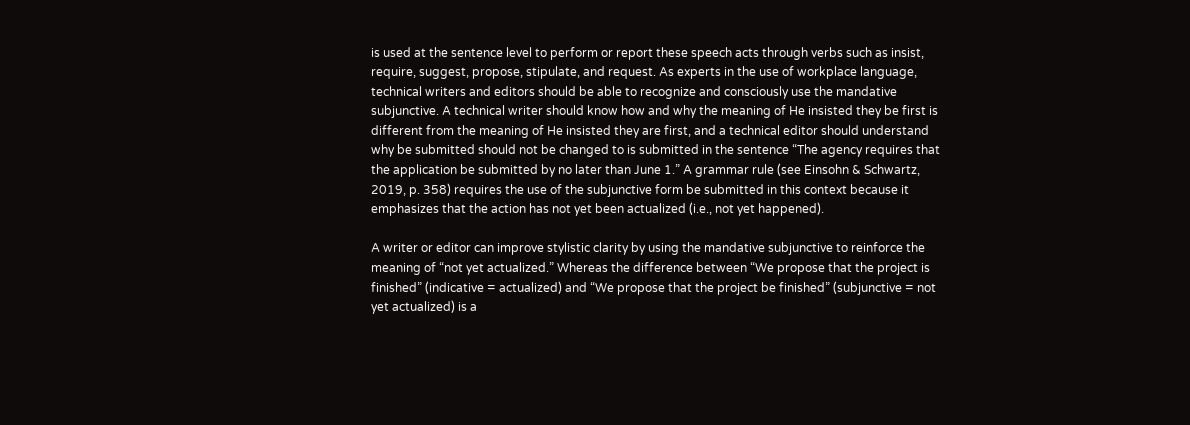is used at the sentence level to perform or report these speech acts through verbs such as insist, require, suggest, propose, stipulate, and request. As experts in the use of workplace language, technical writers and editors should be able to recognize and consciously use the mandative subjunctive. A technical writer should know how and why the meaning of He insisted they be first is different from the meaning of He insisted they are first, and a technical editor should understand why be submitted should not be changed to is submitted in the sentence “The agency requires that the application be submitted by no later than June 1.” A grammar rule (see Einsohn & Schwartz, 2019, p. 358) requires the use of the subjunctive form be submitted in this context because it emphasizes that the action has not yet been actualized (i.e., not yet happened).

A writer or editor can improve stylistic clarity by using the mandative subjunctive to reinforce the meaning of “not yet actualized.” Whereas the difference between “We propose that the project is finished” (indicative = actualized) and “We propose that the project be finished” (subjunctive = not yet actualized) is a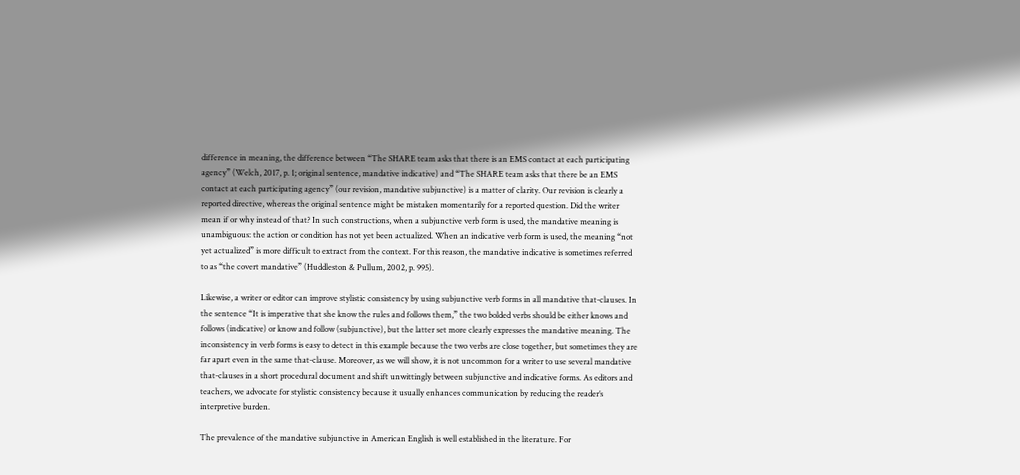difference in meaning, the difference between “The SHARE team asks that there is an EMS contact at each participating agency” (Welch, 2017, p. 1; original sentence, mandative indicative) and “The SHARE team asks that there be an EMS contact at each participating agency” (our revision, mandative subjunctive) is a matter of clarity. Our revision is clearly a reported directive, whereas the original sentence might be mistaken momentarily for a reported question. Did the writer mean if or why instead of that? In such constructions, when a subjunctive verb form is used, the mandative meaning is unambiguous: the action or condition has not yet been actualized. When an indicative verb form is used, the meaning “not yet actualized” is more difficult to extract from the context. For this reason, the mandative indicative is sometimes referred to as “the covert mandative” (Huddleston & Pullum, 2002, p. 995).

Likewise, a writer or editor can improve stylistic consistency by using subjunctive verb forms in all mandative that-clauses. In the sentence “It is imperative that she know the rules and follows them,” the two bolded verbs should be either knows and follows (indicative) or know and follow (subjunctive), but the latter set more clearly expresses the mandative meaning. The inconsistency in verb forms is easy to detect in this example because the two verbs are close together, but sometimes they are far apart even in the same that-clause. Moreover, as we will show, it is not uncommon for a writer to use several mandative that-clauses in a short procedural document and shift unwittingly between subjunctive and indicative forms. As editors and teachers, we advocate for stylistic consistency because it usually enhances communication by reducing the reader’s interpretive burden.

The prevalence of the mandative subjunctive in American English is well established in the literature. For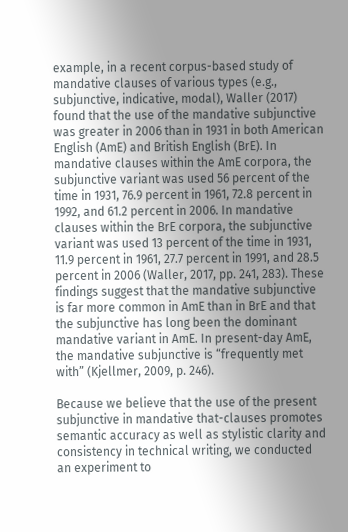example, in a recent corpus-based study of mandative clauses of various types (e.g., subjunctive, indicative, modal), Waller (2017) found that the use of the mandative subjunctive was greater in 2006 than in 1931 in both American English (AmE) and British English (BrE). In mandative clauses within the AmE corpora, the subjunctive variant was used 56 percent of the time in 1931, 76.9 percent in 1961, 72.8 percent in 1992, and 61.2 percent in 2006. In mandative clauses within the BrE corpora, the subjunctive variant was used 13 percent of the time in 1931, 11.9 percent in 1961, 27.7 percent in 1991, and 28.5 percent in 2006 (Waller, 2017, pp. 241, 283). These findings suggest that the mandative subjunctive is far more common in AmE than in BrE and that the subjunctive has long been the dominant mandative variant in AmE. In present-day AmE, the mandative subjunctive is “frequently met with” (Kjellmer, 2009, p. 246).

Because we believe that the use of the present subjunctive in mandative that-clauses promotes semantic accuracy as well as stylistic clarity and consistency in technical writing, we conducted an experiment to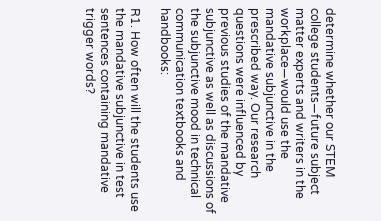determine whether our STEM college students—future subject matter experts and writers in the workplace—would use the mandative subjunctive in the prescribed way. Our research questions were influenced by previous studies of the mandative subjunctive as well as discussions of the subjunctive mood in technical communication textbooks and handbooks:

R1. How often will the students use the mandative subjunctive in test sentences containing mandative trigger words?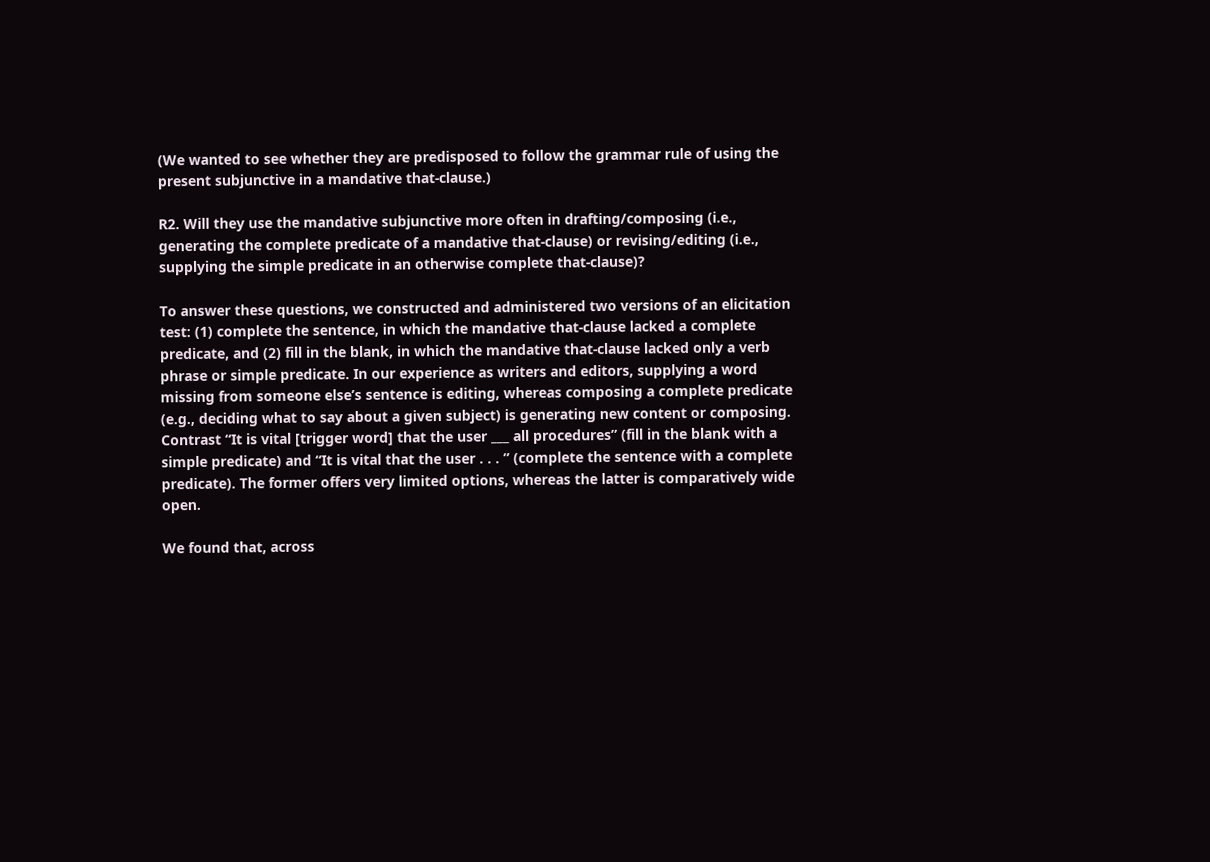(We wanted to see whether they are predisposed to follow the grammar rule of using the present subjunctive in a mandative that-clause.)

R2. Will they use the mandative subjunctive more often in drafting/composing (i.e., generating the complete predicate of a mandative that-clause) or revising/editing (i.e., supplying the simple predicate in an otherwise complete that-clause)?

To answer these questions, we constructed and administered two versions of an elicitation test: (1) complete the sentence, in which the mandative that-clause lacked a complete predicate, and (2) fill in the blank, in which the mandative that-clause lacked only a verb phrase or simple predicate. In our experience as writers and editors, supplying a word missing from someone else’s sentence is editing, whereas composing a complete predicate (e.g., deciding what to say about a given subject) is generating new content or composing. Contrast “It is vital [trigger word] that the user ___ all procedures” (fill in the blank with a simple predicate) and “It is vital that the user . . . ” (complete the sentence with a complete predicate). The former offers very limited options, whereas the latter is comparatively wide open.

We found that, across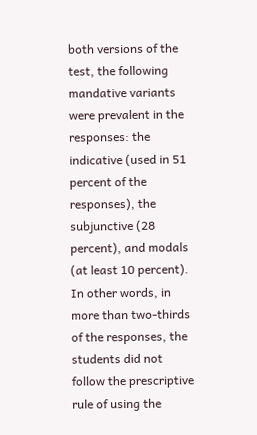both versions of the test, the following mandative variants were prevalent in the responses: the indicative (used in 51 percent of the responses), the subjunctive (28 percent), and modals (at least 10 percent). In other words, in more than two-thirds of the responses, the students did not follow the prescriptive rule of using the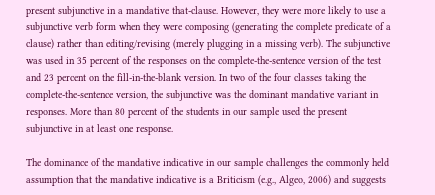present subjunctive in a mandative that-clause. However, they were more likely to use a subjunctive verb form when they were composing (generating the complete predicate of a clause) rather than editing/revising (merely plugging in a missing verb). The subjunctive was used in 35 percent of the responses on the complete-the-sentence version of the test and 23 percent on the fill-in-the-blank version. In two of the four classes taking the complete-the-sentence version, the subjunctive was the dominant mandative variant in responses. More than 80 percent of the students in our sample used the present subjunctive in at least one response.

The dominance of the mandative indicative in our sample challenges the commonly held assumption that the mandative indicative is a Briticism (e.g., Algeo, 2006) and suggests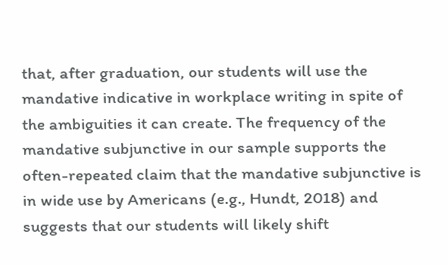that, after graduation, our students will use the mandative indicative in workplace writing in spite of the ambiguities it can create. The frequency of the mandative subjunctive in our sample supports the often-repeated claim that the mandative subjunctive is in wide use by Americans (e.g., Hundt, 2018) and suggests that our students will likely shift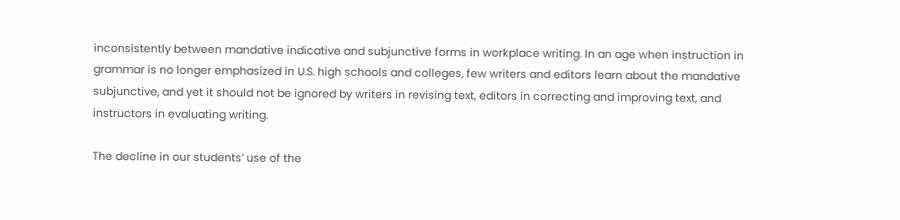inconsistently between mandative indicative and subjunctive forms in workplace writing. In an age when instruction in grammar is no longer emphasized in U.S. high schools and colleges, few writers and editors learn about the mandative subjunctive, and yet it should not be ignored by writers in revising text, editors in correcting and improving text, and instructors in evaluating writing.

The decline in our students’ use of the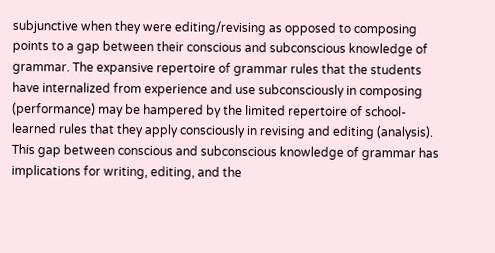subjunctive when they were editing/revising as opposed to composing points to a gap between their conscious and subconscious knowledge of grammar. The expansive repertoire of grammar rules that the students have internalized from experience and use subconsciously in composing (performance) may be hampered by the limited repertoire of school-learned rules that they apply consciously in revising and editing (analysis). This gap between conscious and subconscious knowledge of grammar has implications for writing, editing, and the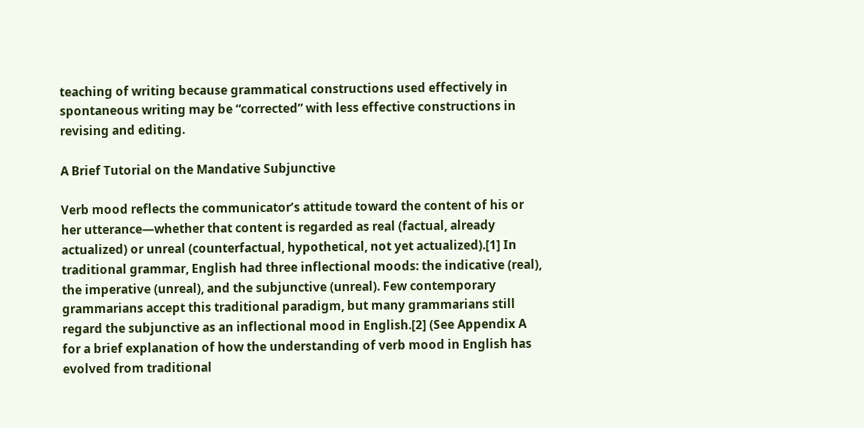teaching of writing because grammatical constructions used effectively in spontaneous writing may be “corrected” with less effective constructions in revising and editing.

A Brief Tutorial on the Mandative Subjunctive

Verb mood reflects the communicator’s attitude toward the content of his or her utterance—whether that content is regarded as real (factual, already actualized) or unreal (counterfactual, hypothetical, not yet actualized).[1] In traditional grammar, English had three inflectional moods: the indicative (real), the imperative (unreal), and the subjunctive (unreal). Few contemporary grammarians accept this traditional paradigm, but many grammarians still regard the subjunctive as an inflectional mood in English.[2] (See Appendix A for a brief explanation of how the understanding of verb mood in English has evolved from traditional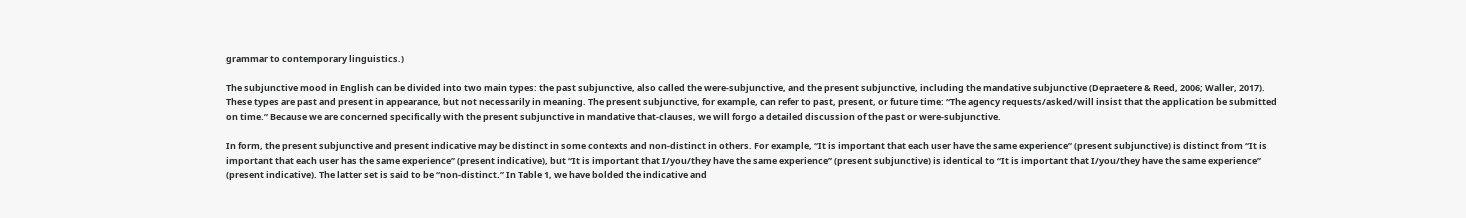grammar to contemporary linguistics.)

The subjunctive mood in English can be divided into two main types: the past subjunctive, also called the were-subjunctive, and the present subjunctive, including the mandative subjunctive (Depraetere & Reed, 2006; Waller, 2017). These types are past and present in appearance, but not necessarily in meaning. The present subjunctive, for example, can refer to past, present, or future time: “The agency requests/asked/will insist that the application be submitted on time.” Because we are concerned specifically with the present subjunctive in mandative that-clauses, we will forgo a detailed discussion of the past or were-subjunctive.

In form, the present subjunctive and present indicative may be distinct in some contexts and non-distinct in others. For example, “It is important that each user have the same experience” (present subjunctive) is distinct from “It is important that each user has the same experience” (present indicative), but “It is important that I/you/they have the same experience” (present subjunctive) is identical to “It is important that I/you/they have the same experience” (present indicative). The latter set is said to be “non-distinct.” In Table 1, we have bolded the indicative and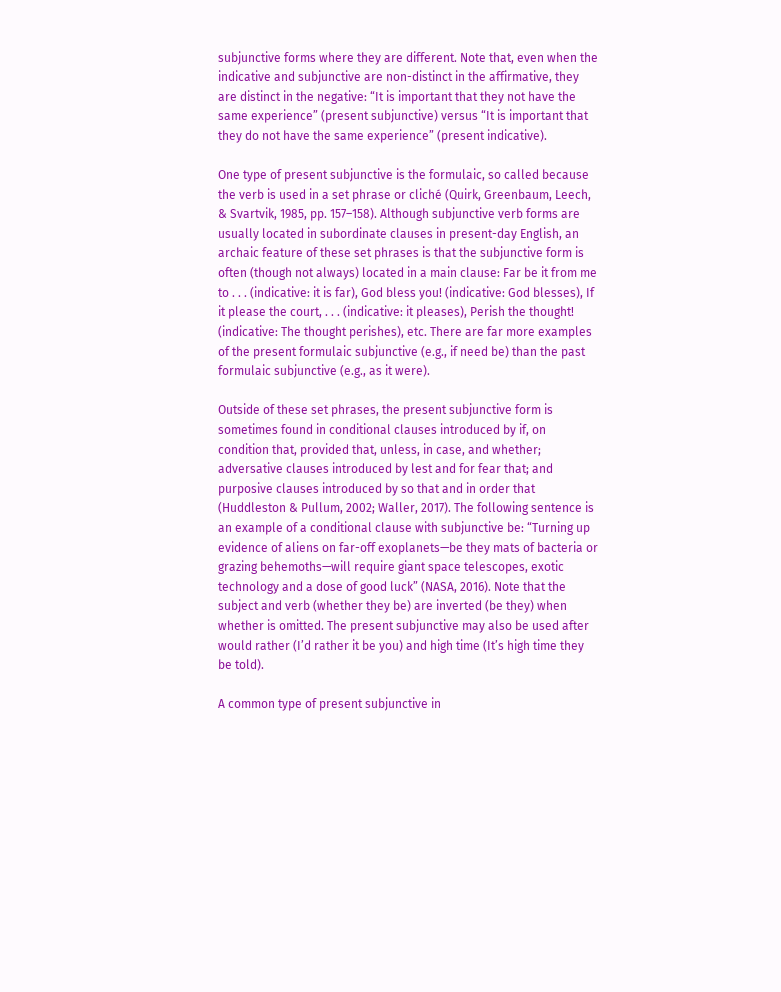subjunctive forms where they are different. Note that, even when the indicative and subjunctive are non-distinct in the affirmative, they are distinct in the negative: “It is important that they not have the same experience” (present subjunctive) versus “It is important that they do not have the same experience” (present indicative).

One type of present subjunctive is the formulaic, so called because the verb is used in a set phrase or cliché (Quirk, Greenbaum, Leech, & Svartvik, 1985, pp. 157–158). Although subjunctive verb forms are usually located in subordinate clauses in present-day English, an archaic feature of these set phrases is that the subjunctive form is often (though not always) located in a main clause: Far be it from me to . . . (indicative: it is far), God bless you! (indicative: God blesses), If it please the court, . . . (indicative: it pleases), Perish the thought! (indicative: The thought perishes), etc. There are far more examples of the present formulaic subjunctive (e.g., if need be) than the past formulaic subjunctive (e.g., as it were).

Outside of these set phrases, the present subjunctive form is sometimes found in conditional clauses introduced by if, on condition that, provided that, unless, in case, and whether; adversative clauses introduced by lest and for fear that; and purposive clauses introduced by so that and in order that (Huddleston & Pullum, 2002; Waller, 2017). The following sentence is an example of a conditional clause with subjunctive be: “Turning up evidence of aliens on far-off exoplanets—be they mats of bacteria or grazing behemoths—will require giant space telescopes, exotic technology and a dose of good luck” (NASA, 2016). Note that the subject and verb (whether they be) are inverted (be they) when whether is omitted. The present subjunctive may also be used after would rather (I’d rather it be you) and high time (It’s high time they be told).

A common type of present subjunctive in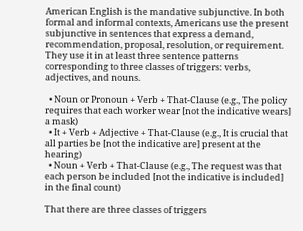American English is the mandative subjunctive. In both formal and informal contexts, Americans use the present subjunctive in sentences that express a demand, recommendation, proposal, resolution, or requirement. They use it in at least three sentence patterns corresponding to three classes of triggers: verbs, adjectives, and nouns.

  • Noun or Pronoun + Verb + That-Clause (e.g., The policy requires that each worker wear [not the indicative wears] a mask)
  • It + Verb + Adjective + That-Clause (e.g., It is crucial that all parties be [not the indicative are] present at the hearing)
  • Noun + Verb + That-Clause (e.g., The request was that each person be included [not the indicative is included] in the final count)

That there are three classes of triggers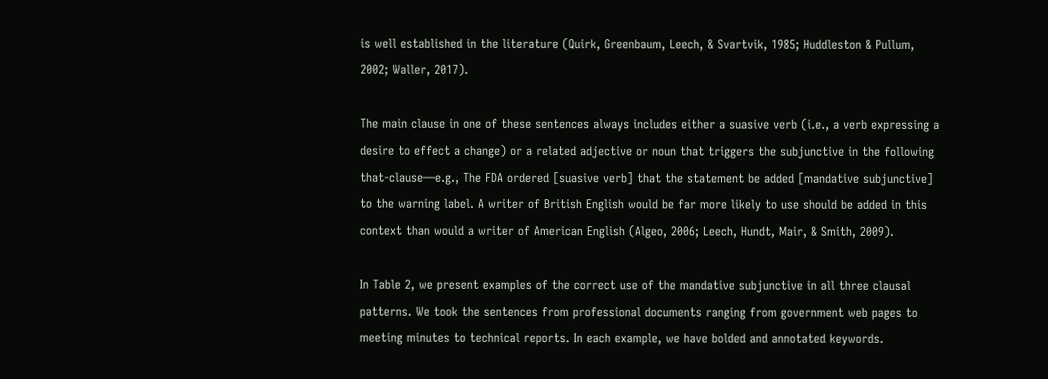is well established in the literature (Quirk, Greenbaum, Leech, & Svartvik, 1985; Huddleston & Pullum, 2002; Waller, 2017).

The main clause in one of these sentences always includes either a suasive verb (i.e., a verb expressing a desire to effect a change) or a related adjective or noun that triggers the subjunctive in the following that-clause—e.g., The FDA ordered [suasive verb] that the statement be added [mandative subjunctive] to the warning label. A writer of British English would be far more likely to use should be added in this context than would a writer of American English (Algeo, 2006; Leech, Hundt, Mair, & Smith, 2009).

In Table 2, we present examples of the correct use of the mandative subjunctive in all three clausal patterns. We took the sentences from professional documents ranging from government web pages to meeting minutes to technical reports. In each example, we have bolded and annotated keywords.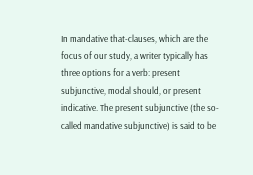In mandative that-clauses, which are the focus of our study, a writer typically has three options for a verb: present subjunctive, modal should, or present indicative. The present subjunctive (the so-called mandative subjunctive) is said to be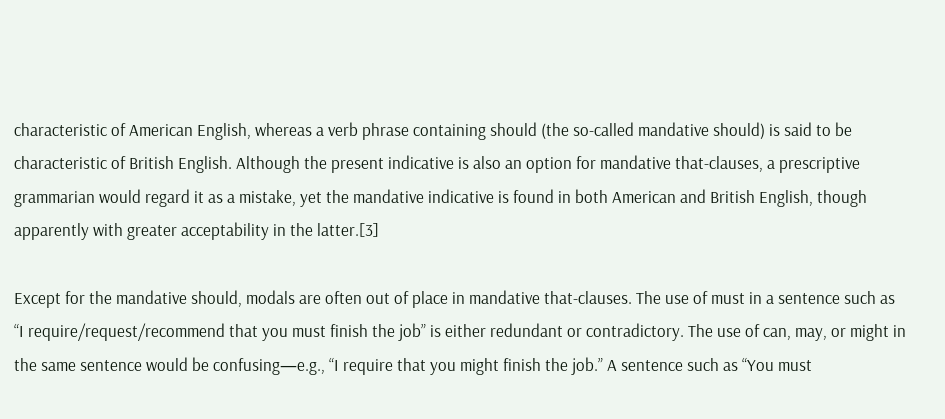characteristic of American English, whereas a verb phrase containing should (the so-called mandative should) is said to be characteristic of British English. Although the present indicative is also an option for mandative that-clauses, a prescriptive grammarian would regard it as a mistake, yet the mandative indicative is found in both American and British English, though apparently with greater acceptability in the latter.[3]

Except for the mandative should, modals are often out of place in mandative that-clauses. The use of must in a sentence such as “I require/request/recommend that you must finish the job” is either redundant or contradictory. The use of can, may, or might in the same sentence would be confusing—e.g., “I require that you might finish the job.” A sentence such as “You must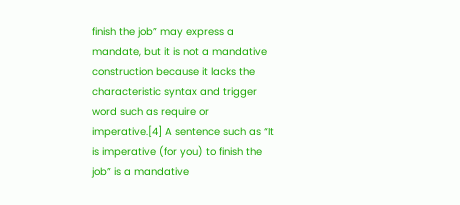finish the job” may express a mandate, but it is not a mandative construction because it lacks the characteristic syntax and trigger word such as require or imperative.[4] A sentence such as “It is imperative (for you) to finish the job” is a mandative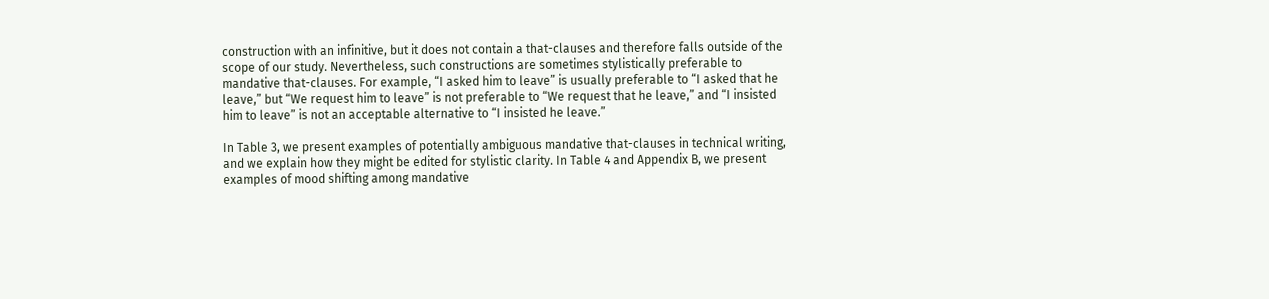construction with an infinitive, but it does not contain a that-clauses and therefore falls outside of the scope of our study. Nevertheless, such constructions are sometimes stylistically preferable to mandative that-clauses. For example, “I asked him to leave” is usually preferable to “I asked that he leave,” but “We request him to leave” is not preferable to “We request that he leave,” and “I insisted him to leave” is not an acceptable alternative to “I insisted he leave.”

In Table 3, we present examples of potentially ambiguous mandative that-clauses in technical writing, and we explain how they might be edited for stylistic clarity. In Table 4 and Appendix B, we present examples of mood shifting among mandative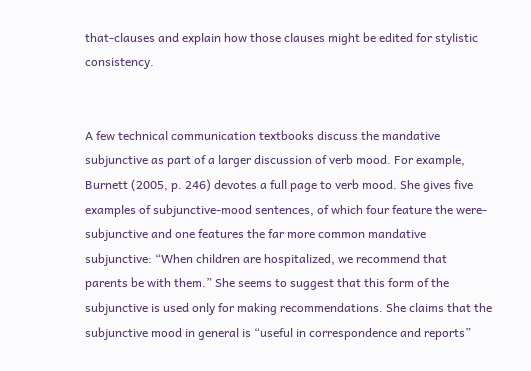that-clauses and explain how those clauses might be edited for stylistic consistency.


A few technical communication textbooks discuss the mandative subjunctive as part of a larger discussion of verb mood. For example, Burnett (2005, p. 246) devotes a full page to verb mood. She gives five examples of subjunctive-mood sentences, of which four feature the were-subjunctive and one features the far more common mandative subjunctive: “When children are hospitalized, we recommend that parents be with them.” She seems to suggest that this form of the subjunctive is used only for making recommendations. She claims that the subjunctive mood in general is “useful in correspondence and reports”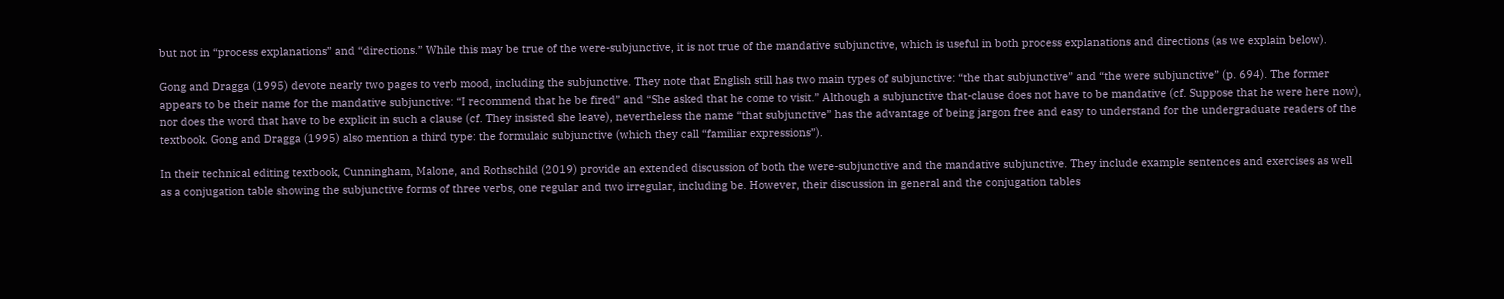but not in “process explanations” and “directions.” While this may be true of the were-subjunctive, it is not true of the mandative subjunctive, which is useful in both process explanations and directions (as we explain below).

Gong and Dragga (1995) devote nearly two pages to verb mood, including the subjunctive. They note that English still has two main types of subjunctive: “the that subjunctive” and “the were subjunctive” (p. 694). The former appears to be their name for the mandative subjunctive: “I recommend that he be fired” and “She asked that he come to visit.” Although a subjunctive that-clause does not have to be mandative (cf. Suppose that he were here now), nor does the word that have to be explicit in such a clause (cf. They insisted she leave), nevertheless the name “that subjunctive” has the advantage of being jargon free and easy to understand for the undergraduate readers of the textbook. Gong and Dragga (1995) also mention a third type: the formulaic subjunctive (which they call “familiar expressions”).

In their technical editing textbook, Cunningham, Malone, and Rothschild (2019) provide an extended discussion of both the were-subjunctive and the mandative subjunctive. They include example sentences and exercises as well as a conjugation table showing the subjunctive forms of three verbs, one regular and two irregular, including be. However, their discussion in general and the conjugation tables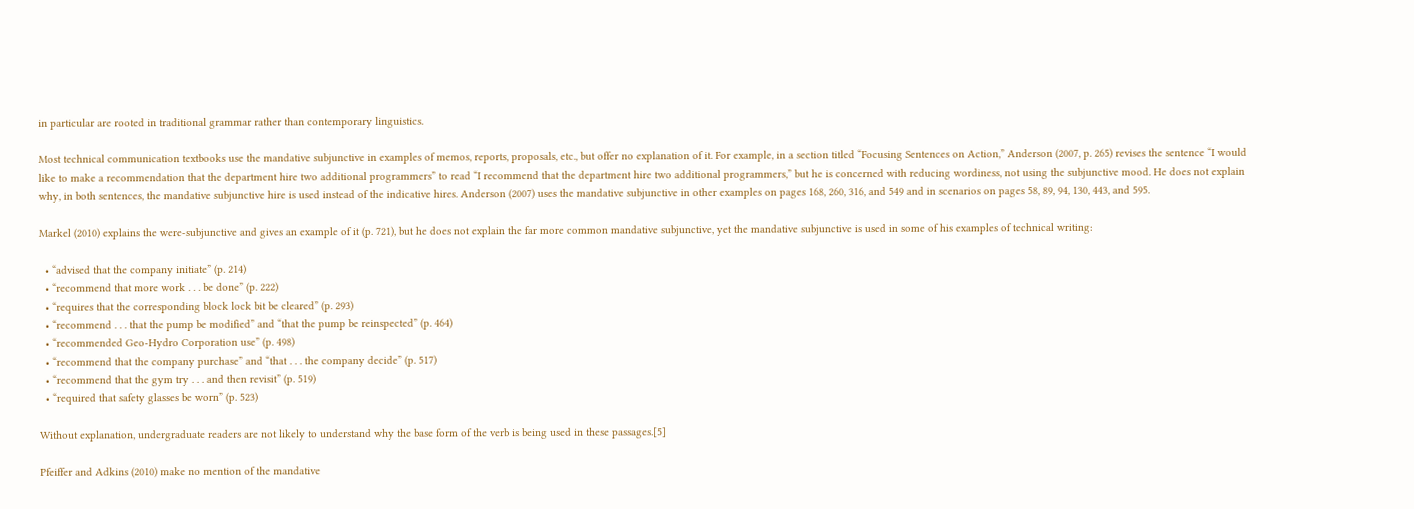in particular are rooted in traditional grammar rather than contemporary linguistics.

Most technical communication textbooks use the mandative subjunctive in examples of memos, reports, proposals, etc., but offer no explanation of it. For example, in a section titled “Focusing Sentences on Action,” Anderson (2007, p. 265) revises the sentence “I would like to make a recommendation that the department hire two additional programmers” to read “I recommend that the department hire two additional programmers,” but he is concerned with reducing wordiness, not using the subjunctive mood. He does not explain why, in both sentences, the mandative subjunctive hire is used instead of the indicative hires. Anderson (2007) uses the mandative subjunctive in other examples on pages 168, 260, 316, and 549 and in scenarios on pages 58, 89, 94, 130, 443, and 595.

Markel (2010) explains the were-subjunctive and gives an example of it (p. 721), but he does not explain the far more common mandative subjunctive, yet the mandative subjunctive is used in some of his examples of technical writing:

  • “advised that the company initiate” (p. 214)
  • “recommend that more work . . . be done” (p. 222)
  • “requires that the corresponding block lock bit be cleared” (p. 293)
  • “recommend . . . that the pump be modified” and “that the pump be reinspected” (p. 464)
  • “recommended Geo-Hydro Corporation use” (p. 498)
  • “recommend that the company purchase” and “that . . . the company decide” (p. 517)
  • “recommend that the gym try . . . and then revisit” (p. 519)
  • “required that safety glasses be worn” (p. 523)

Without explanation, undergraduate readers are not likely to understand why the base form of the verb is being used in these passages.[5]

Pfeiffer and Adkins (2010) make no mention of the mandative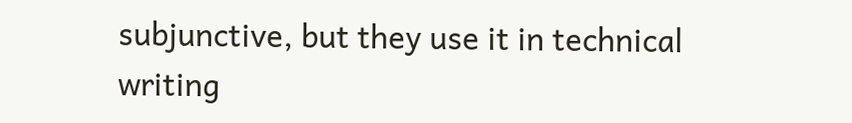subjunctive, but they use it in technical writing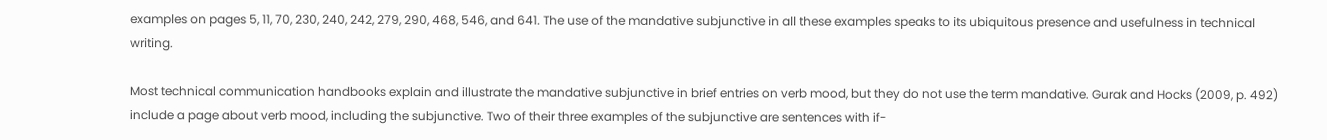examples on pages 5, 11, 70, 230, 240, 242, 279, 290, 468, 546, and 641. The use of the mandative subjunctive in all these examples speaks to its ubiquitous presence and usefulness in technical writing.

Most technical communication handbooks explain and illustrate the mandative subjunctive in brief entries on verb mood, but they do not use the term mandative. Gurak and Hocks (2009, p. 492) include a page about verb mood, including the subjunctive. Two of their three examples of the subjunctive are sentences with if-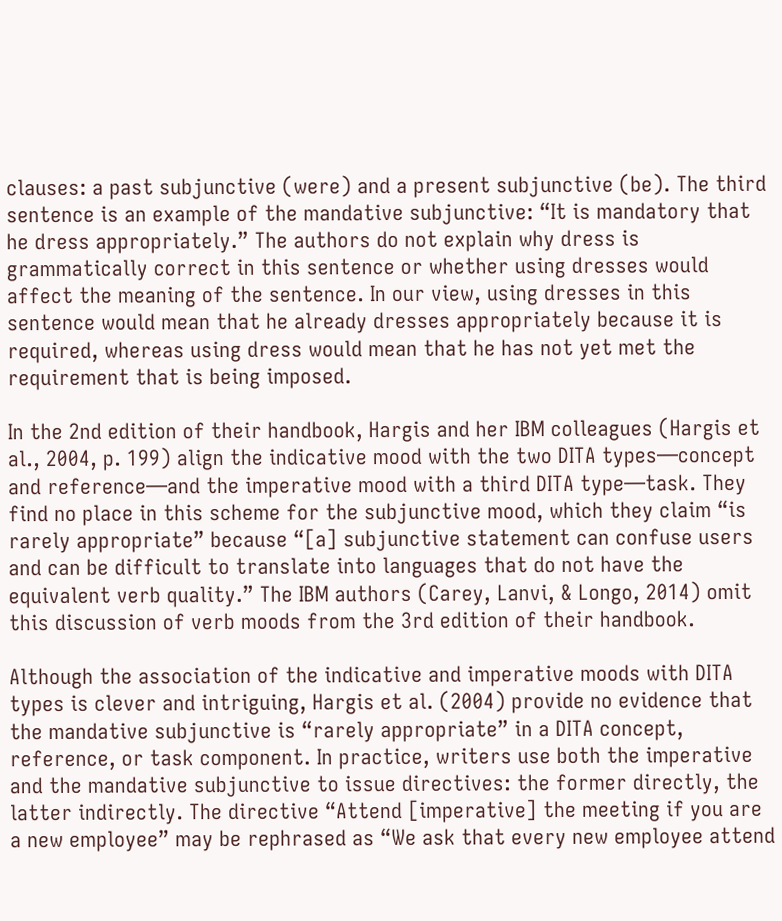clauses: a past subjunctive (were) and a present subjunctive (be). The third sentence is an example of the mandative subjunctive: “It is mandatory that he dress appropriately.” The authors do not explain why dress is grammatically correct in this sentence or whether using dresses would affect the meaning of the sentence. In our view, using dresses in this sentence would mean that he already dresses appropriately because it is required, whereas using dress would mean that he has not yet met the requirement that is being imposed.

In the 2nd edition of their handbook, Hargis and her IBM colleagues (Hargis et al., 2004, p. 199) align the indicative mood with the two DITA types—concept and reference—and the imperative mood with a third DITA type—task. They find no place in this scheme for the subjunctive mood, which they claim “is rarely appropriate” because “[a] subjunctive statement can confuse users and can be difficult to translate into languages that do not have the equivalent verb quality.” The IBM authors (Carey, Lanvi, & Longo, 2014) omit this discussion of verb moods from the 3rd edition of their handbook.

Although the association of the indicative and imperative moods with DITA types is clever and intriguing, Hargis et al. (2004) provide no evidence that the mandative subjunctive is “rarely appropriate” in a DITA concept, reference, or task component. In practice, writers use both the imperative and the mandative subjunctive to issue directives: the former directly, the latter indirectly. The directive “Attend [imperative] the meeting if you are a new employee” may be rephrased as “We ask that every new employee attend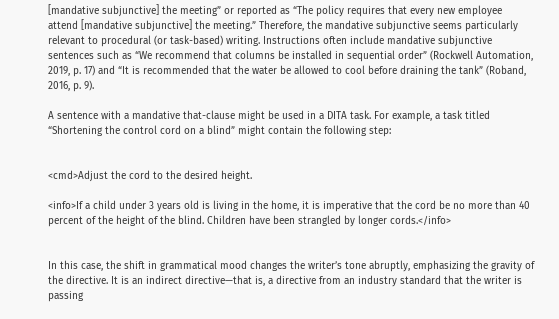[mandative subjunctive] the meeting” or reported as “The policy requires that every new employee attend [mandative subjunctive] the meeting.” Therefore, the mandative subjunctive seems particularly relevant to procedural (or task-based) writing. Instructions often include mandative subjunctive sentences such as “We recommend that columns be installed in sequential order” (Rockwell Automation, 2019, p. 17) and “It is recommended that the water be allowed to cool before draining the tank” (Roband, 2016, p. 9).

A sentence with a mandative that-clause might be used in a DITA task. For example, a task titled “Shortening the control cord on a blind” might contain the following step:


<cmd>Adjust the cord to the desired height.

<info>If a child under 3 years old is living in the home, it is imperative that the cord be no more than 40 percent of the height of the blind. Children have been strangled by longer cords.</info>


In this case, the shift in grammatical mood changes the writer’s tone abruptly, emphasizing the gravity of the directive. It is an indirect directive—that is, a directive from an industry standard that the writer is passing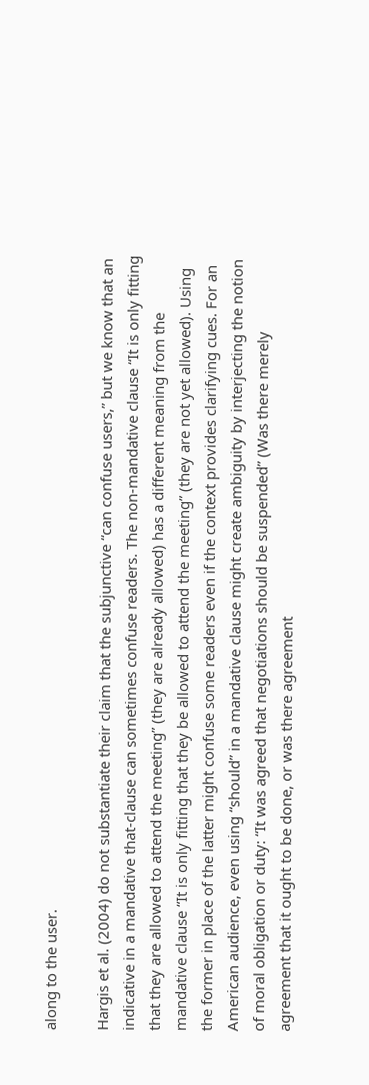along to the user.

Hargis et al. (2004) do not substantiate their claim that the subjunctive “can confuse users,” but we know that an indicative in a mandative that-clause can sometimes confuse readers. The non-mandative clause “It is only fitting that they are allowed to attend the meeting” (they are already allowed) has a different meaning from the mandative clause “It is only fitting that they be allowed to attend the meeting” (they are not yet allowed). Using the former in place of the latter might confuse some readers even if the context provides clarifying cues. For an American audience, even using “should” in a mandative clause might create ambiguity by interjecting the notion of moral obligation or duty: “It was agreed that negotiations should be suspended” (Was there merely agreement that it ought to be done, or was there agreement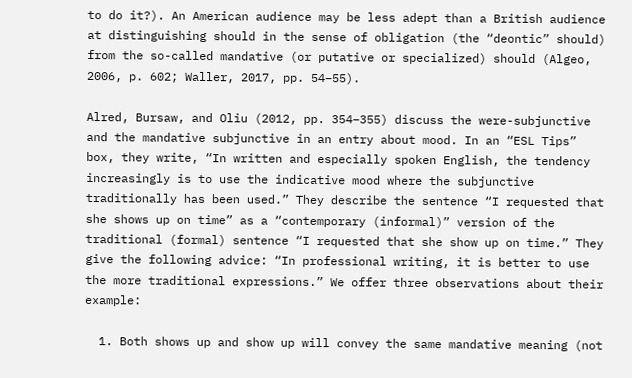to do it?). An American audience may be less adept than a British audience at distinguishing should in the sense of obligation (the “deontic” should) from the so-called mandative (or putative or specialized) should (Algeo, 2006, p. 602; Waller, 2017, pp. 54–55).

Alred, Bursaw, and Oliu (2012, pp. 354–355) discuss the were-subjunctive and the mandative subjunctive in an entry about mood. In an “ESL Tips” box, they write, “In written and especially spoken English, the tendency increasingly is to use the indicative mood where the subjunctive traditionally has been used.” They describe the sentence “I requested that she shows up on time” as a “contemporary (informal)” version of the traditional (formal) sentence “I requested that she show up on time.” They give the following advice: “In professional writing, it is better to use the more traditional expressions.” We offer three observations about their example:

  1. Both shows up and show up will convey the same mandative meaning (not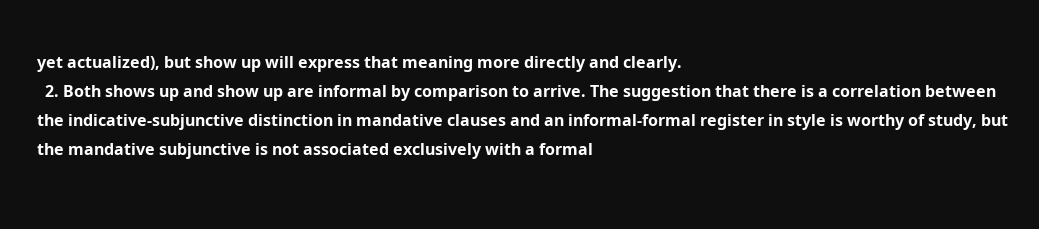yet actualized), but show up will express that meaning more directly and clearly.
  2. Both shows up and show up are informal by comparison to arrive. The suggestion that there is a correlation between the indicative-subjunctive distinction in mandative clauses and an informal-formal register in style is worthy of study, but the mandative subjunctive is not associated exclusively with a formal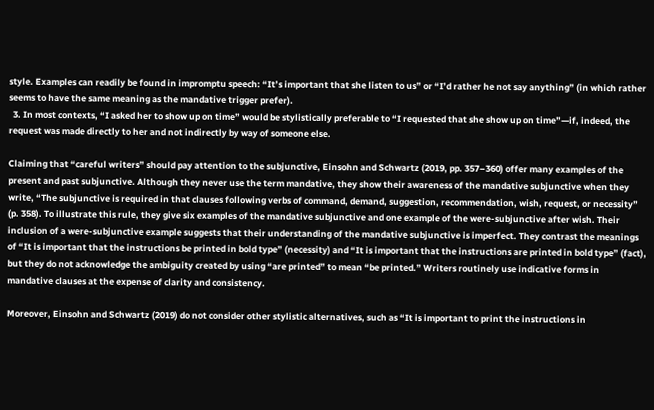style. Examples can readily be found in impromptu speech: “It’s important that she listen to us” or “I’d rather he not say anything” (in which rather seems to have the same meaning as the mandative trigger prefer).
  3. In most contexts, “I asked her to show up on time” would be stylistically preferable to “I requested that she show up on time”—if, indeed, the request was made directly to her and not indirectly by way of someone else.

Claiming that “careful writers” should pay attention to the subjunctive, Einsohn and Schwartz (2019, pp. 357–360) offer many examples of the present and past subjunctive. Although they never use the term mandative, they show their awareness of the mandative subjunctive when they write, “The subjunctive is required in that clauses following verbs of command, demand, suggestion, recommendation, wish, request, or necessity” (p. 358). To illustrate this rule, they give six examples of the mandative subjunctive and one example of the were-subjunctive after wish. Their inclusion of a were-subjunctive example suggests that their understanding of the mandative subjunctive is imperfect. They contrast the meanings of “It is important that the instructions be printed in bold type” (necessity) and “It is important that the instructions are printed in bold type” (fact), but they do not acknowledge the ambiguity created by using “are printed” to mean “be printed.” Writers routinely use indicative forms in mandative clauses at the expense of clarity and consistency.

Moreover, Einsohn and Schwartz (2019) do not consider other stylistic alternatives, such as “It is important to print the instructions in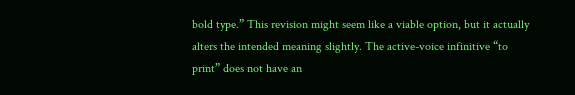bold type.” This revision might seem like a viable option, but it actually alters the intended meaning slightly. The active-voice infinitive “to print” does not have an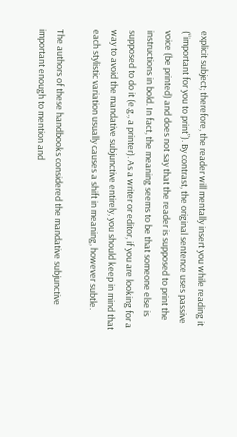explicit subject; therefore, the reader will mentally insert you while reading it (“important for you to print”). By contrast, the original sentence uses passive voice (be printed) and does not say that the reader is supposed to print the instructions in bold. In fact, the meaning seems to be that someone else is supposed to do it (e.g., a printer). As a writer or editor, if you are looking for a way to avoid the mandative subjunctive entirely, you should keep in mind that each stylistic variation usually causes a shift in meaning, however subtle.

The authors of these handbooks considered the mandative subjunctive important enough to mention and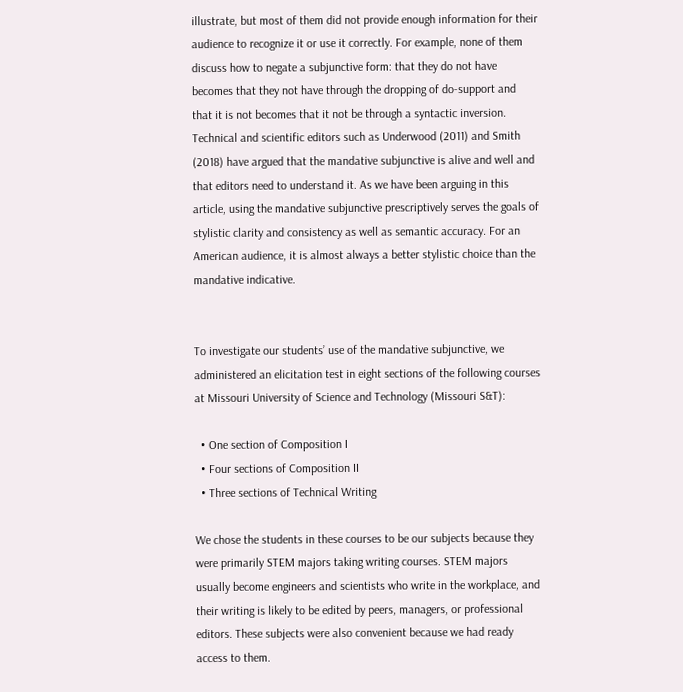illustrate, but most of them did not provide enough information for their audience to recognize it or use it correctly. For example, none of them discuss how to negate a subjunctive form: that they do not have becomes that they not have through the dropping of do-support and that it is not becomes that it not be through a syntactic inversion. Technical and scientific editors such as Underwood (2011) and Smith (2018) have argued that the mandative subjunctive is alive and well and that editors need to understand it. As we have been arguing in this article, using the mandative subjunctive prescriptively serves the goals of stylistic clarity and consistency as well as semantic accuracy. For an American audience, it is almost always a better stylistic choice than the mandative indicative.


To investigate our students’ use of the mandative subjunctive, we administered an elicitation test in eight sections of the following courses at Missouri University of Science and Technology (Missouri S&T):

  • One section of Composition I
  • Four sections of Composition II
  • Three sections of Technical Writing

We chose the students in these courses to be our subjects because they were primarily STEM majors taking writing courses. STEM majors usually become engineers and scientists who write in the workplace, and their writing is likely to be edited by peers, managers, or professional editors. These subjects were also convenient because we had ready access to them.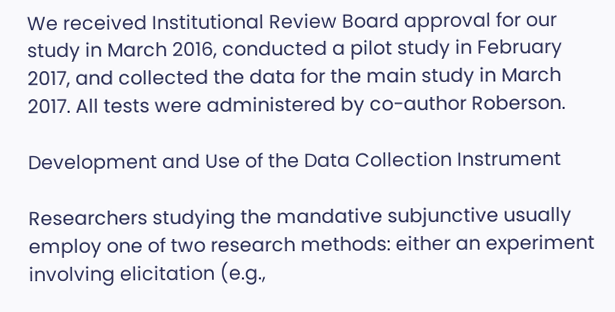We received Institutional Review Board approval for our study in March 2016, conducted a pilot study in February 2017, and collected the data for the main study in March 2017. All tests were administered by co-author Roberson.

Development and Use of the Data Collection Instrument

Researchers studying the mandative subjunctive usually employ one of two research methods: either an experiment involving elicitation (e.g.,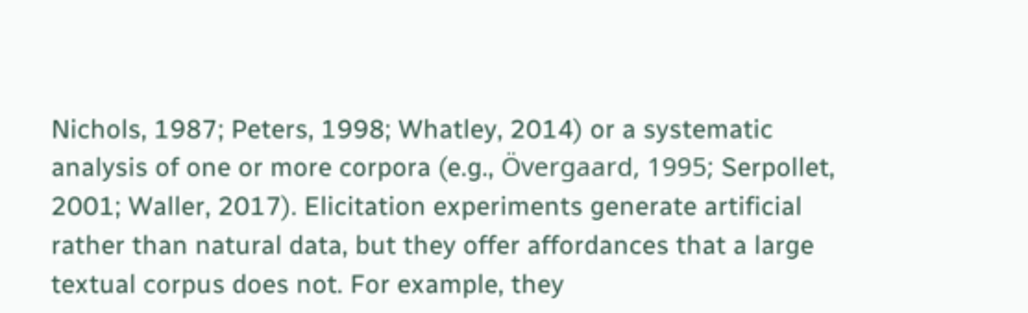Nichols, 1987; Peters, 1998; Whatley, 2014) or a systematic analysis of one or more corpora (e.g., Övergaard, 1995; Serpollet, 2001; Waller, 2017). Elicitation experiments generate artificial rather than natural data, but they offer affordances that a large textual corpus does not. For example, they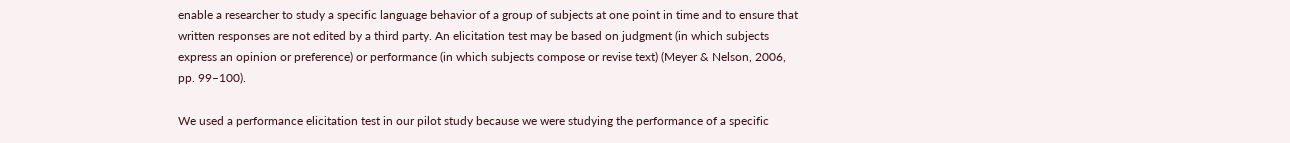enable a researcher to study a specific language behavior of a group of subjects at one point in time and to ensure that written responses are not edited by a third party. An elicitation test may be based on judgment (in which subjects express an opinion or preference) or performance (in which subjects compose or revise text) (Meyer & Nelson, 2006, pp. 99–100).

We used a performance elicitation test in our pilot study because we were studying the performance of a specific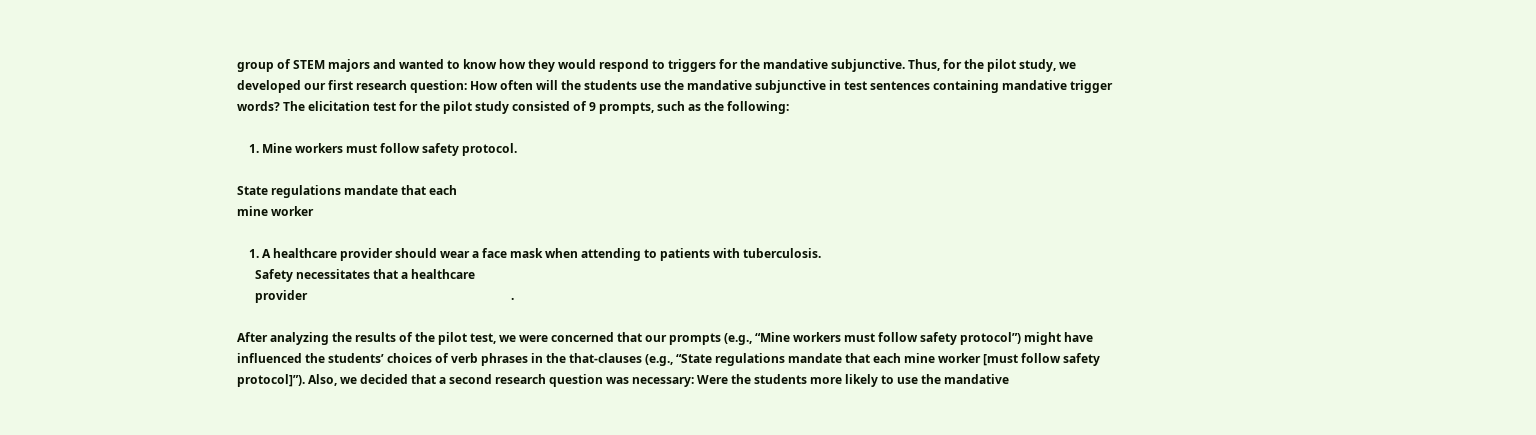group of STEM majors and wanted to know how they would respond to triggers for the mandative subjunctive. Thus, for the pilot study, we developed our first research question: How often will the students use the mandative subjunctive in test sentences containing mandative trigger words? The elicitation test for the pilot study consisted of 9 prompts, such as the following:

    1. Mine workers must follow safety protocol.

State regulations mandate that each
mine worker

    1. A healthcare provider should wear a face mask when attending to patients with tuberculosis.
      Safety necessitates that a healthcare
      provider                                                                    .

After analyzing the results of the pilot test, we were concerned that our prompts (e.g., “Mine workers must follow safety protocol”) might have influenced the students’ choices of verb phrases in the that-clauses (e.g., “State regulations mandate that each mine worker [must follow safety protocol]”). Also, we decided that a second research question was necessary: Were the students more likely to use the mandative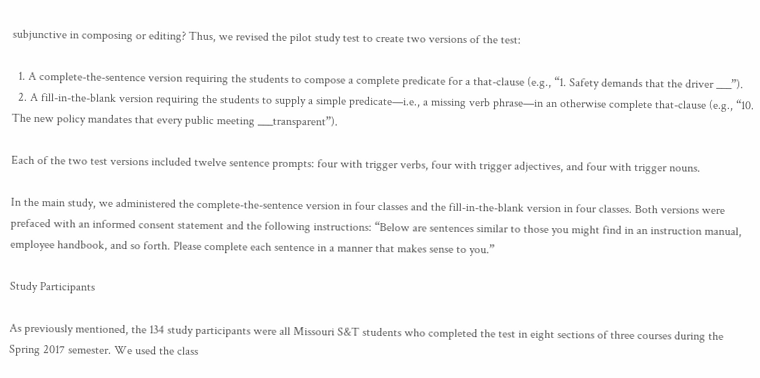subjunctive in composing or editing? Thus, we revised the pilot study test to create two versions of the test:

  1. A complete-the-sentence version requiring the students to compose a complete predicate for a that-clause (e.g., “1. Safety demands that the driver ___”).
  2. A fill-in-the-blank version requiring the students to supply a simple predicate—i.e., a missing verb phrase—in an otherwise complete that-clause (e.g., “10. The new policy mandates that every public meeting ___transparent”).

Each of the two test versions included twelve sentence prompts: four with trigger verbs, four with trigger adjectives, and four with trigger nouns.

In the main study, we administered the complete-the-sentence version in four classes and the fill-in-the-blank version in four classes. Both versions were prefaced with an informed consent statement and the following instructions: “Below are sentences similar to those you might find in an instruction manual, employee handbook, and so forth. Please complete each sentence in a manner that makes sense to you.”

Study Participants

As previously mentioned, the 134 study participants were all Missouri S&T students who completed the test in eight sections of three courses during the Spring 2017 semester. We used the class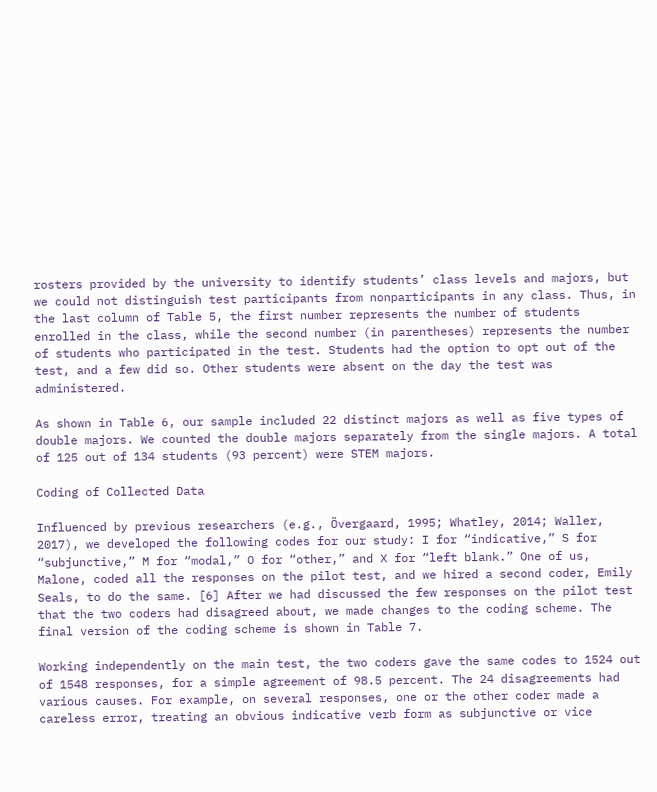rosters provided by the university to identify students’ class levels and majors, but we could not distinguish test participants from nonparticipants in any class. Thus, in the last column of Table 5, the first number represents the number of students enrolled in the class, while the second number (in parentheses) represents the number of students who participated in the test. Students had the option to opt out of the test, and a few did so. Other students were absent on the day the test was administered.

As shown in Table 6, our sample included 22 distinct majors as well as five types of double majors. We counted the double majors separately from the single majors. A total of 125 out of 134 students (93 percent) were STEM majors.

Coding of Collected Data

Influenced by previous researchers (e.g., Övergaard, 1995; Whatley, 2014; Waller, 2017), we developed the following codes for our study: I for “indicative,” S for “subjunctive,” M for “modal,” O for “other,” and X for “left blank.” One of us, Malone, coded all the responses on the pilot test, and we hired a second coder, Emily Seals, to do the same. [6] After we had discussed the few responses on the pilot test that the two coders had disagreed about, we made changes to the coding scheme. The final version of the coding scheme is shown in Table 7.

Working independently on the main test, the two coders gave the same codes to 1524 out of 1548 responses, for a simple agreement of 98.5 percent. The 24 disagreements had various causes. For example, on several responses, one or the other coder made a careless error, treating an obvious indicative verb form as subjunctive or vice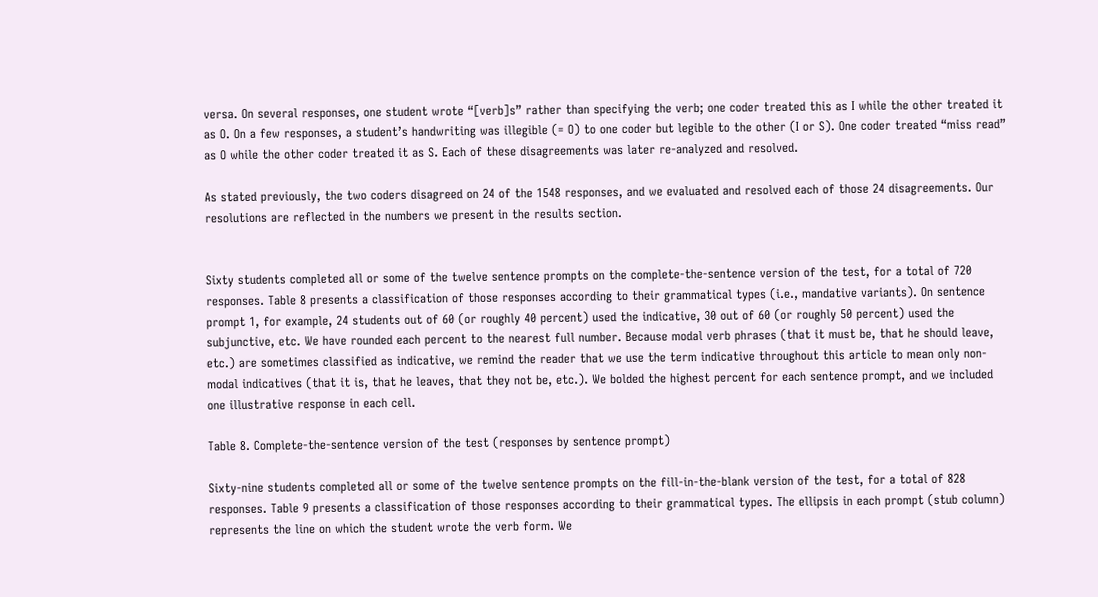versa. On several responses, one student wrote “[verb]s” rather than specifying the verb; one coder treated this as I while the other treated it as O. On a few responses, a student’s handwriting was illegible (= O) to one coder but legible to the other (I or S). One coder treated “miss read” as O while the other coder treated it as S. Each of these disagreements was later re-analyzed and resolved.

As stated previously, the two coders disagreed on 24 of the 1548 responses, and we evaluated and resolved each of those 24 disagreements. Our resolutions are reflected in the numbers we present in the results section.


Sixty students completed all or some of the twelve sentence prompts on the complete-the-sentence version of the test, for a total of 720 responses. Table 8 presents a classification of those responses according to their grammatical types (i.e., mandative variants). On sentence prompt 1, for example, 24 students out of 60 (or roughly 40 percent) used the indicative, 30 out of 60 (or roughly 50 percent) used the subjunctive, etc. We have rounded each percent to the nearest full number. Because modal verb phrases (that it must be, that he should leave, etc.) are sometimes classified as indicative, we remind the reader that we use the term indicative throughout this article to mean only non-modal indicatives (that it is, that he leaves, that they not be, etc.). We bolded the highest percent for each sentence prompt, and we included one illustrative response in each cell.

Table 8. Complete-the-sentence version of the test (responses by sentence prompt)

Sixty-nine students completed all or some of the twelve sentence prompts on the fill-in-the-blank version of the test, for a total of 828 responses. Table 9 presents a classification of those responses according to their grammatical types. The ellipsis in each prompt (stub column) represents the line on which the student wrote the verb form. We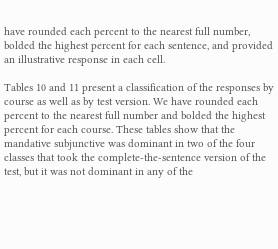have rounded each percent to the nearest full number, bolded the highest percent for each sentence, and provided an illustrative response in each cell.

Tables 10 and 11 present a classification of the responses by course as well as by test version. We have rounded each percent to the nearest full number and bolded the highest percent for each course. These tables show that the mandative subjunctive was dominant in two of the four classes that took the complete-the-sentence version of the test, but it was not dominant in any of the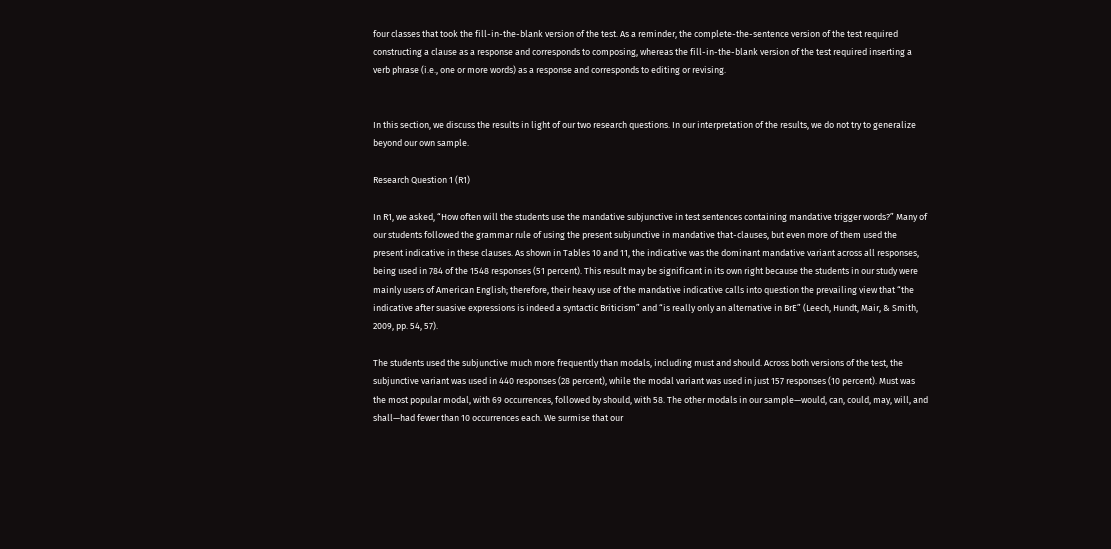four classes that took the fill-in-the-blank version of the test. As a reminder, the complete-the-sentence version of the test required constructing a clause as a response and corresponds to composing, whereas the fill-in-the-blank version of the test required inserting a verb phrase (i.e., one or more words) as a response and corresponds to editing or revising.


In this section, we discuss the results in light of our two research questions. In our interpretation of the results, we do not try to generalize beyond our own sample.

Research Question 1 (R1)

In R1, we asked, “How often will the students use the mandative subjunctive in test sentences containing mandative trigger words?” Many of our students followed the grammar rule of using the present subjunctive in mandative that-clauses, but even more of them used the present indicative in these clauses. As shown in Tables 10 and 11, the indicative was the dominant mandative variant across all responses, being used in 784 of the 1548 responses (51 percent). This result may be significant in its own right because the students in our study were mainly users of American English; therefore, their heavy use of the mandative indicative calls into question the prevailing view that “the indicative after suasive expressions is indeed a syntactic Briticism” and “is really only an alternative in BrE” (Leech, Hundt, Mair, & Smith, 2009, pp. 54, 57).

The students used the subjunctive much more frequently than modals, including must and should. Across both versions of the test, the subjunctive variant was used in 440 responses (28 percent), while the modal variant was used in just 157 responses (10 percent). Must was the most popular modal, with 69 occurrences, followed by should, with 58. The other modals in our sample—would, can, could, may, will, and shall—had fewer than 10 occurrences each. We surmise that our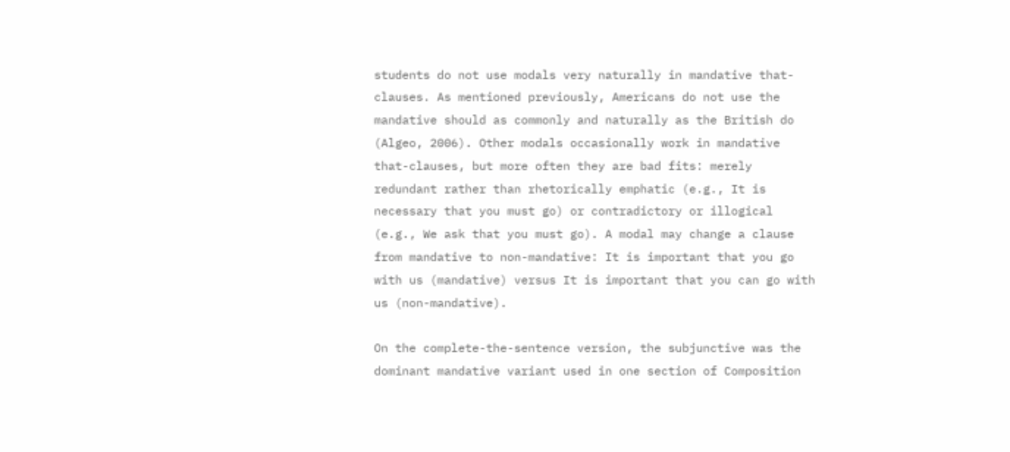students do not use modals very naturally in mandative that-clauses. As mentioned previously, Americans do not use the mandative should as commonly and naturally as the British do (Algeo, 2006). Other modals occasionally work in mandative that-clauses, but more often they are bad fits: merely redundant rather than rhetorically emphatic (e.g., It is necessary that you must go) or contradictory or illogical (e.g., We ask that you must go). A modal may change a clause from mandative to non-mandative: It is important that you go with us (mandative) versus It is important that you can go with us (non-mandative).

On the complete-the-sentence version, the subjunctive was the dominant mandative variant used in one section of Composition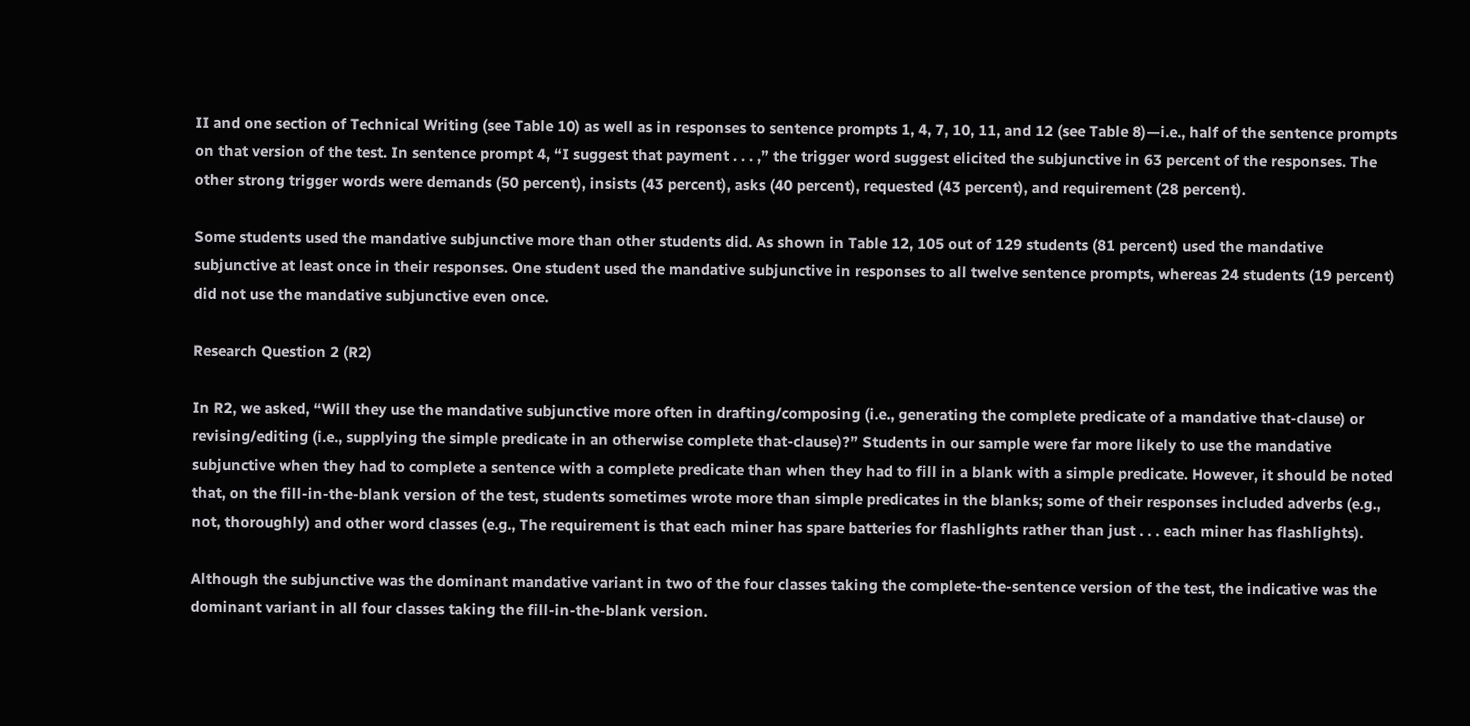II and one section of Technical Writing (see Table 10) as well as in responses to sentence prompts 1, 4, 7, 10, 11, and 12 (see Table 8)—i.e., half of the sentence prompts on that version of the test. In sentence prompt 4, “I suggest that payment . . . ,” the trigger word suggest elicited the subjunctive in 63 percent of the responses. The other strong trigger words were demands (50 percent), insists (43 percent), asks (40 percent), requested (43 percent), and requirement (28 percent).

Some students used the mandative subjunctive more than other students did. As shown in Table 12, 105 out of 129 students (81 percent) used the mandative subjunctive at least once in their responses. One student used the mandative subjunctive in responses to all twelve sentence prompts, whereas 24 students (19 percent) did not use the mandative subjunctive even once.

Research Question 2 (R2)

In R2, we asked, “Will they use the mandative subjunctive more often in drafting/composing (i.e., generating the complete predicate of a mandative that-clause) or revising/editing (i.e., supplying the simple predicate in an otherwise complete that-clause)?” Students in our sample were far more likely to use the mandative subjunctive when they had to complete a sentence with a complete predicate than when they had to fill in a blank with a simple predicate. However, it should be noted that, on the fill-in-the-blank version of the test, students sometimes wrote more than simple predicates in the blanks; some of their responses included adverbs (e.g., not, thoroughly) and other word classes (e.g., The requirement is that each miner has spare batteries for flashlights rather than just . . . each miner has flashlights).

Although the subjunctive was the dominant mandative variant in two of the four classes taking the complete-the-sentence version of the test, the indicative was the dominant variant in all four classes taking the fill-in-the-blank version.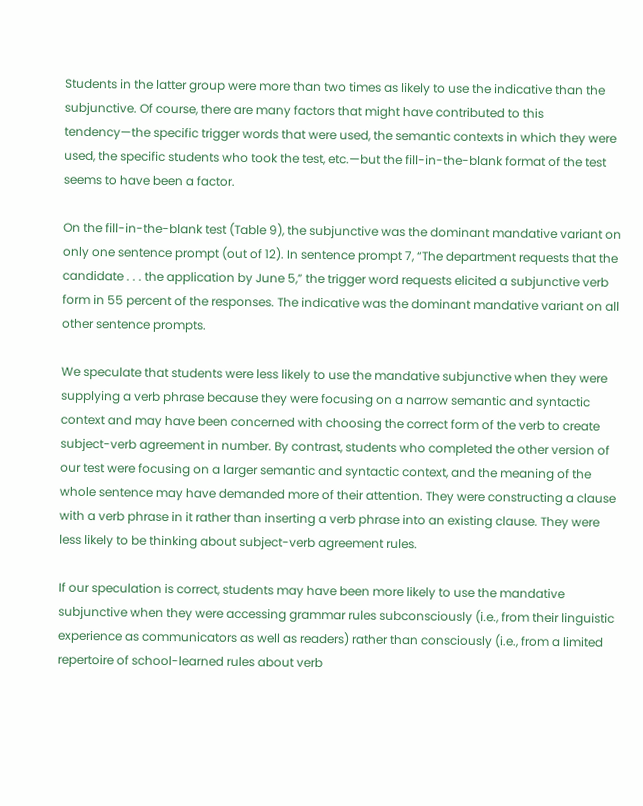Students in the latter group were more than two times as likely to use the indicative than the subjunctive. Of course, there are many factors that might have contributed to this tendency—the specific trigger words that were used, the semantic contexts in which they were used, the specific students who took the test, etc.—but the fill-in-the-blank format of the test seems to have been a factor.

On the fill-in-the-blank test (Table 9), the subjunctive was the dominant mandative variant on only one sentence prompt (out of 12). In sentence prompt 7, “The department requests that the candidate . . . the application by June 5,” the trigger word requests elicited a subjunctive verb form in 55 percent of the responses. The indicative was the dominant mandative variant on all other sentence prompts.

We speculate that students were less likely to use the mandative subjunctive when they were supplying a verb phrase because they were focusing on a narrow semantic and syntactic context and may have been concerned with choosing the correct form of the verb to create subject-verb agreement in number. By contrast, students who completed the other version of our test were focusing on a larger semantic and syntactic context, and the meaning of the whole sentence may have demanded more of their attention. They were constructing a clause with a verb phrase in it rather than inserting a verb phrase into an existing clause. They were less likely to be thinking about subject-verb agreement rules.

If our speculation is correct, students may have been more likely to use the mandative subjunctive when they were accessing grammar rules subconsciously (i.e., from their linguistic experience as communicators as well as readers) rather than consciously (i.e., from a limited repertoire of school-learned rules about verb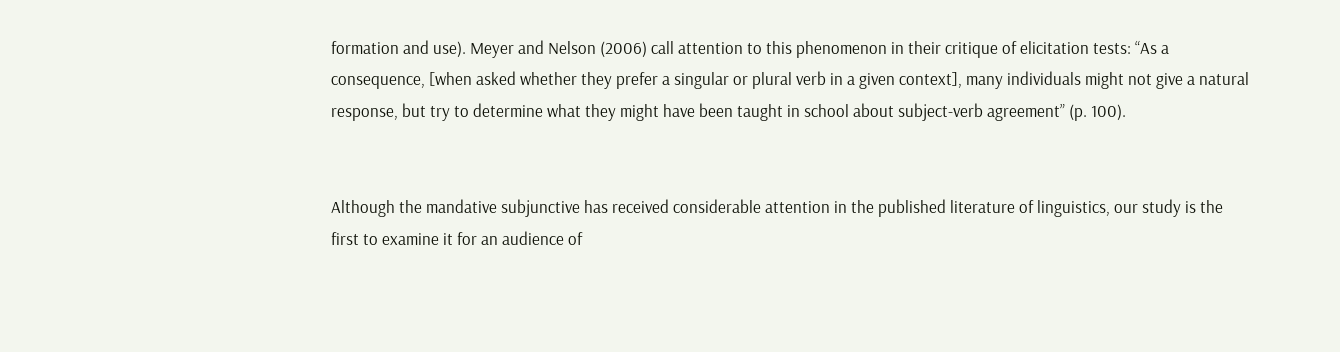formation and use). Meyer and Nelson (2006) call attention to this phenomenon in their critique of elicitation tests: “As a consequence, [when asked whether they prefer a singular or plural verb in a given context], many individuals might not give a natural response, but try to determine what they might have been taught in school about subject-verb agreement” (p. 100).


Although the mandative subjunctive has received considerable attention in the published literature of linguistics, our study is the first to examine it for an audience of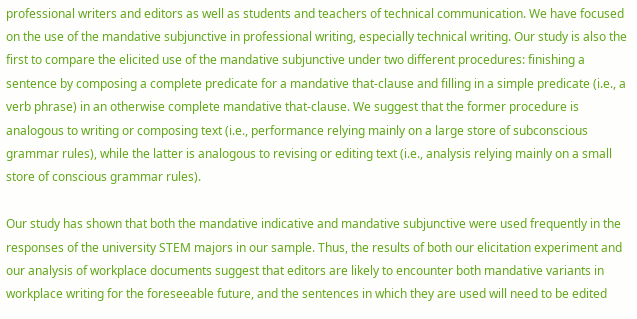professional writers and editors as well as students and teachers of technical communication. We have focused on the use of the mandative subjunctive in professional writing, especially technical writing. Our study is also the first to compare the elicited use of the mandative subjunctive under two different procedures: finishing a sentence by composing a complete predicate for a mandative that-clause and filling in a simple predicate (i.e., a verb phrase) in an otherwise complete mandative that-clause. We suggest that the former procedure is analogous to writing or composing text (i.e., performance relying mainly on a large store of subconscious grammar rules), while the latter is analogous to revising or editing text (i.e., analysis relying mainly on a small store of conscious grammar rules).

Our study has shown that both the mandative indicative and mandative subjunctive were used frequently in the responses of the university STEM majors in our sample. Thus, the results of both our elicitation experiment and our analysis of workplace documents suggest that editors are likely to encounter both mandative variants in workplace writing for the foreseeable future, and the sentences in which they are used will need to be edited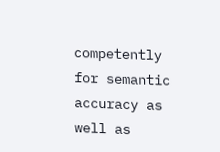competently for semantic accuracy as well as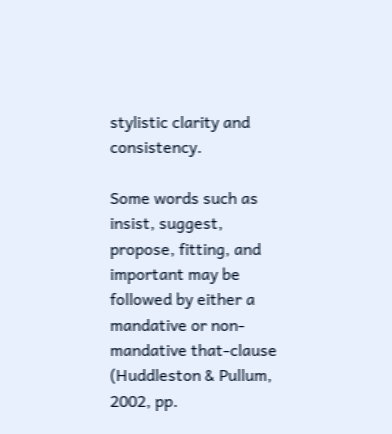stylistic clarity and consistency.

Some words such as insist, suggest, propose, fitting, and important may be followed by either a mandative or non-mandative that-clause (Huddleston & Pullum, 2002, pp.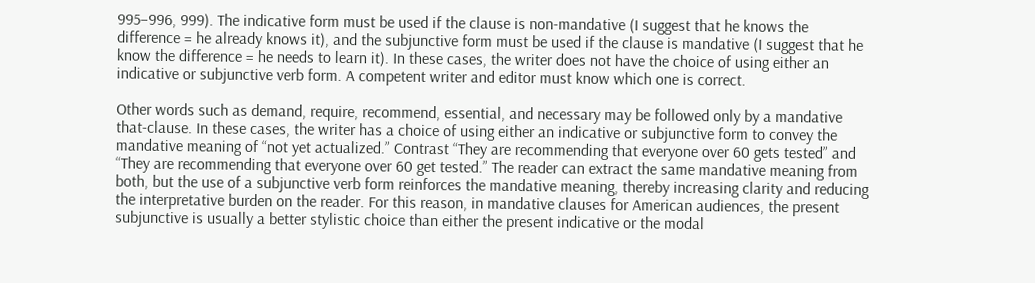995–996, 999). The indicative form must be used if the clause is non-mandative (I suggest that he knows the difference = he already knows it), and the subjunctive form must be used if the clause is mandative (I suggest that he know the difference = he needs to learn it). In these cases, the writer does not have the choice of using either an indicative or subjunctive verb form. A competent writer and editor must know which one is correct.

Other words such as demand, require, recommend, essential, and necessary may be followed only by a mandative that-clause. In these cases, the writer has a choice of using either an indicative or subjunctive form to convey the mandative meaning of “not yet actualized.” Contrast “They are recommending that everyone over 60 gets tested” and “They are recommending that everyone over 60 get tested.” The reader can extract the same mandative meaning from both, but the use of a subjunctive verb form reinforces the mandative meaning, thereby increasing clarity and reducing the interpretative burden on the reader. For this reason, in mandative clauses for American audiences, the present subjunctive is usually a better stylistic choice than either the present indicative or the modal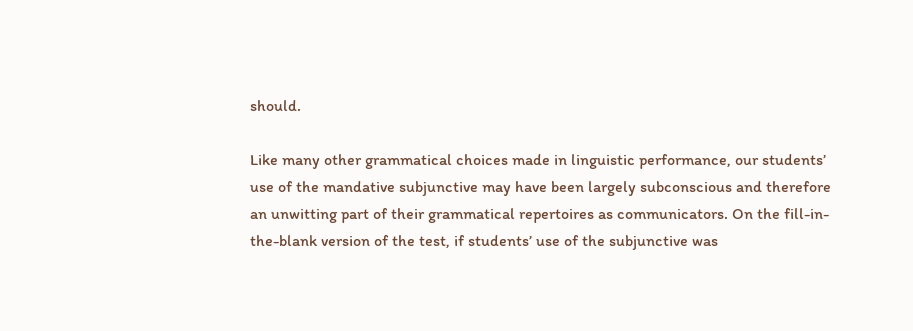should.

Like many other grammatical choices made in linguistic performance, our students’ use of the mandative subjunctive may have been largely subconscious and therefore an unwitting part of their grammatical repertoires as communicators. On the fill-in-the-blank version of the test, if students’ use of the subjunctive was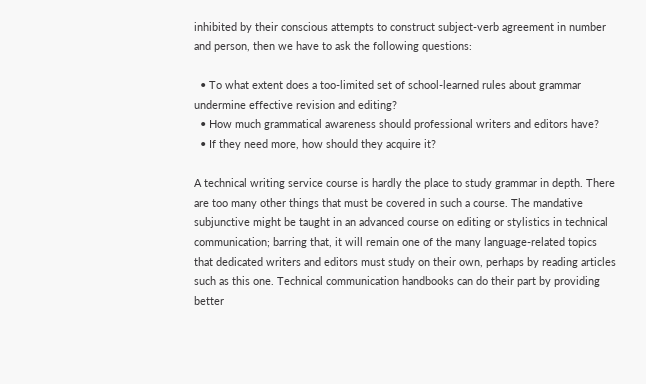inhibited by their conscious attempts to construct subject-verb agreement in number and person, then we have to ask the following questions:

  • To what extent does a too-limited set of school-learned rules about grammar undermine effective revision and editing?
  • How much grammatical awareness should professional writers and editors have?
  • If they need more, how should they acquire it?

A technical writing service course is hardly the place to study grammar in depth. There are too many other things that must be covered in such a course. The mandative subjunctive might be taught in an advanced course on editing or stylistics in technical communication; barring that, it will remain one of the many language-related topics that dedicated writers and editors must study on their own, perhaps by reading articles such as this one. Technical communication handbooks can do their part by providing better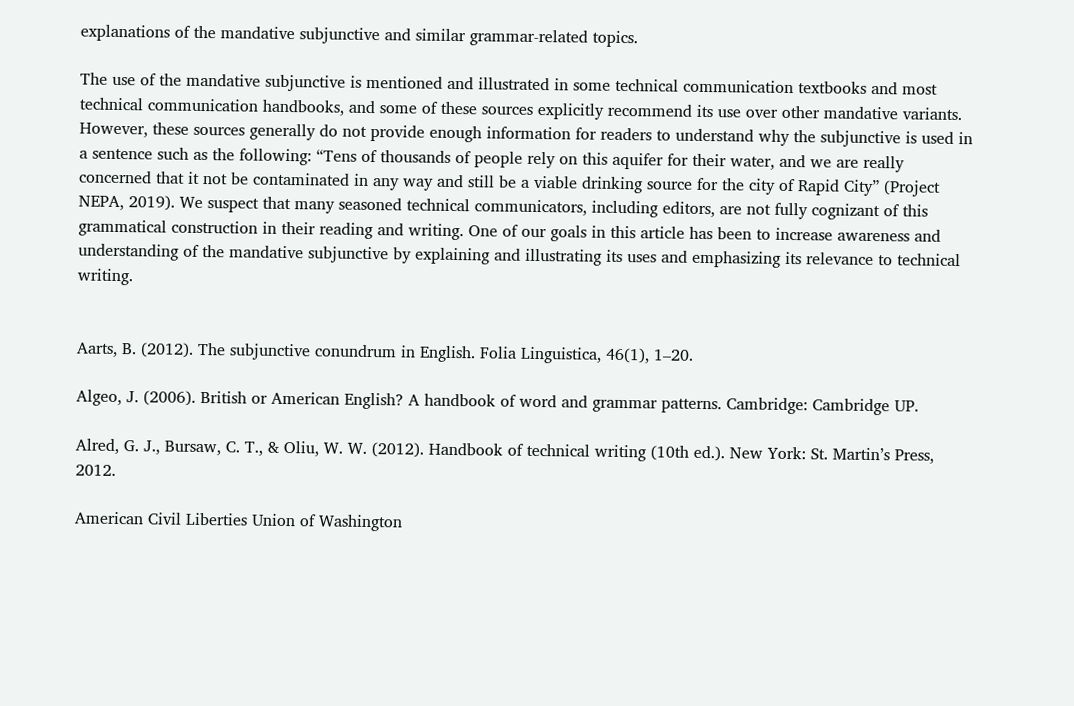explanations of the mandative subjunctive and similar grammar-related topics.

The use of the mandative subjunctive is mentioned and illustrated in some technical communication textbooks and most technical communication handbooks, and some of these sources explicitly recommend its use over other mandative variants. However, these sources generally do not provide enough information for readers to understand why the subjunctive is used in a sentence such as the following: “Tens of thousands of people rely on this aquifer for their water, and we are really concerned that it not be contaminated in any way and still be a viable drinking source for the city of Rapid City” (Project NEPA, 2019). We suspect that many seasoned technical communicators, including editors, are not fully cognizant of this grammatical construction in their reading and writing. One of our goals in this article has been to increase awareness and understanding of the mandative subjunctive by explaining and illustrating its uses and emphasizing its relevance to technical writing.


Aarts, B. (2012). The subjunctive conundrum in English. Folia Linguistica, 46(1), 1–20.

Algeo, J. (2006). British or American English? A handbook of word and grammar patterns. Cambridge: Cambridge UP.

Alred, G. J., Bursaw, C. T., & Oliu, W. W. (2012). Handbook of technical writing (10th ed.). New York: St. Martin’s Press, 2012.

American Civil Liberties Union of Washington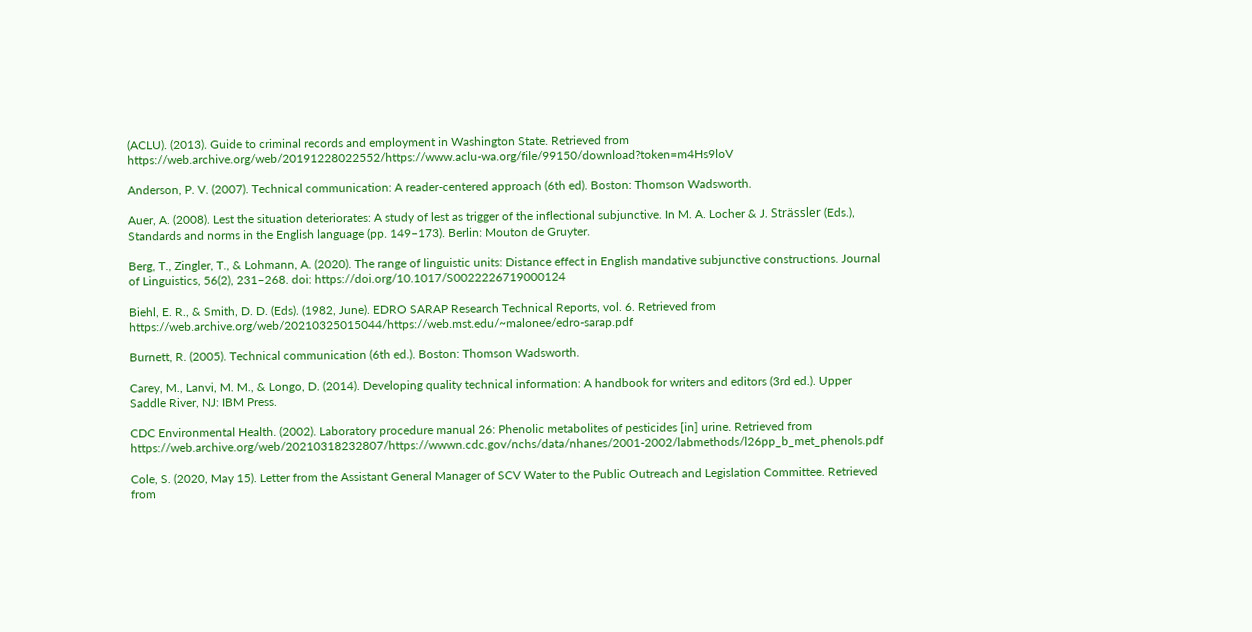(ACLU). (2013). Guide to criminal records and employment in Washington State. Retrieved from https://web.archive.org/web/20191228022552/https://www.aclu-wa.org/file/99150/download?token=m4Hs9loV

Anderson, P. V. (2007). Technical communication: A reader-centered approach (6th ed). Boston: Thomson Wadsworth.

Auer, A. (2008). Lest the situation deteriorates: A study of lest as trigger of the inflectional subjunctive. In M. A. Locher & J. Strässler (Eds.), Standards and norms in the English language (pp. 149–173). Berlin: Mouton de Gruyter.

Berg, T., Zingler, T., & Lohmann, A. (2020). The range of linguistic units: Distance effect in English mandative subjunctive constructions. Journal of Linguistics, 56(2), 231–268. doi: https://doi.org/10.1017/S0022226719000124

Biehl, E. R., & Smith, D. D. (Eds). (1982, June). EDRO SARAP Research Technical Reports, vol. 6. Retrieved from https://web.archive.org/web/20210325015044/https://web.mst.edu/~malonee/edro-sarap.pdf

Burnett, R. (2005). Technical communication (6th ed.). Boston: Thomson Wadsworth.

Carey, M., Lanvi, M. M., & Longo, D. (2014). Developing quality technical information: A handbook for writers and editors (3rd ed.). Upper Saddle River, NJ: IBM Press.

CDC Environmental Health. (2002). Laboratory procedure manual 26: Phenolic metabolites of pesticides [in] urine. Retrieved from https://web.archive.org/web/20210318232807/https://wwwn.cdc.gov/nchs/data/nhanes/2001-2002/labmethods/l26pp_b_met_phenols.pdf

Cole, S. (2020, May 15). Letter from the Assistant General Manager of SCV Water to the Public Outreach and Legislation Committee. Retrieved from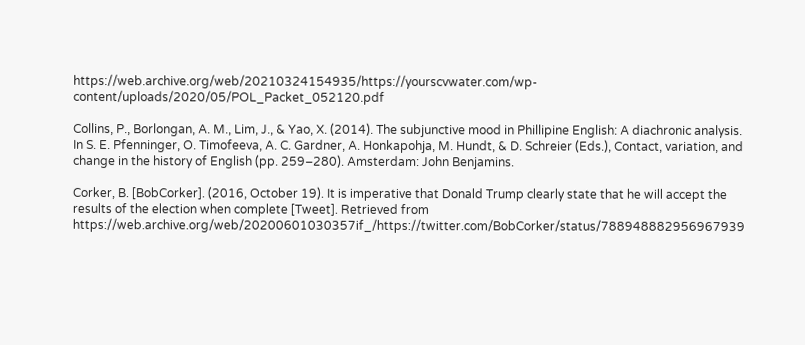https://web.archive.org/web/20210324154935/https://yourscvwater.com/wp-content/uploads/2020/05/POL_Packet_052120.pdf

Collins, P., Borlongan, A. M., Lim, J., & Yao, X. (2014). The subjunctive mood in Phillipine English: A diachronic analysis. In S. E. Pfenninger, O. Timofeeva, A. C. Gardner, A. Honkapohja, M. Hundt, & D. Schreier (Eds.), Contact, variation, and change in the history of English (pp. 259–280). Amsterdam: John Benjamins.

Corker, B. [BobCorker]. (2016, October 19). It is imperative that Donald Trump clearly state that he will accept the results of the election when complete [Tweet]. Retrieved from https://web.archive.org/web/20200601030357if_/https://twitter.com/BobCorker/status/788948882956967939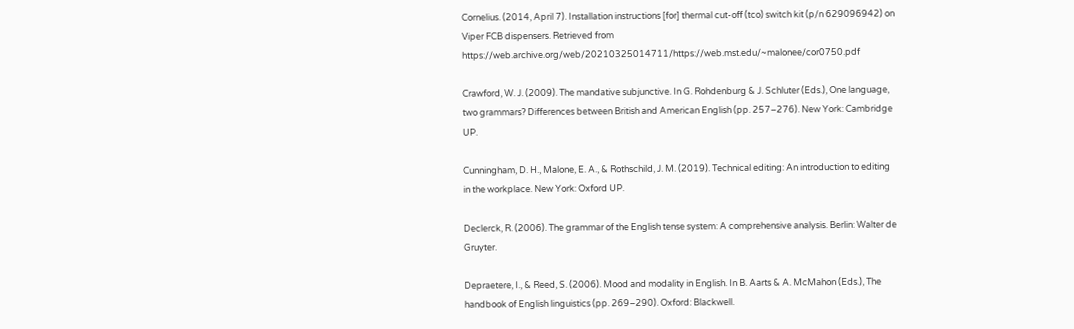Cornelius. (2014, April 7). Installation instructions [for] thermal cut-off (tco) switch kit (p/n 629096942) on Viper FCB dispensers. Retrieved from https://web.archive.org/web/20210325014711/https://web.mst.edu/~malonee/cor0750.pdf

Crawford, W. J. (2009). The mandative subjunctive. In G. Rohdenburg & J. Schluter (Eds.), One language, two grammars? Differences between British and American English (pp. 257–276). New York: Cambridge UP.

Cunningham, D. H., Malone, E. A., & Rothschild, J. M. (2019). Technical editing: An introduction to editing in the workplace. New York: Oxford UP.

Declerck, R. (2006). The grammar of the English tense system: A comprehensive analysis. Berlin: Walter de Gruyter.

Depraetere, I., & Reed, S. (2006). Mood and modality in English. In B. Aarts & A. McMahon (Eds.), The handbook of English linguistics (pp. 269–290). Oxford: Blackwell.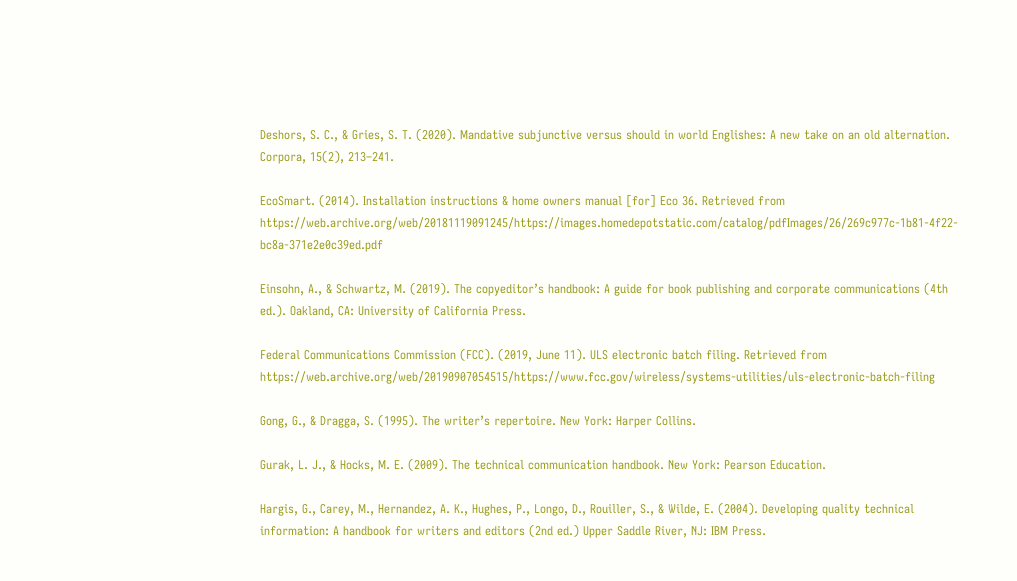Deshors, S. C., & Gries, S. T. (2020). Mandative subjunctive versus should in world Englishes: A new take on an old alternation. Corpora, 15(2), 213–241.

EcoSmart. (2014). Installation instructions & home owners manual [for] Eco 36. Retrieved from https://web.archive.org/web/20181119091245/https://images.homedepotstatic.com/catalog/pdfImages/26/269c977c-1b81-4f22-bc8a-371e2e0c39ed.pdf

Einsohn, A., & Schwartz, M. (2019). The copyeditor’s handbook: A guide for book publishing and corporate communications (4th ed.). Oakland, CA: University of California Press.

Federal Communications Commission (FCC). (2019, June 11). ULS electronic batch filing. Retrieved from https://web.archive.org/web/20190907054515/https://www.fcc.gov/wireless/systems-utilities/uls-electronic-batch-filing

Gong, G., & Dragga, S. (1995). The writer’s repertoire. New York: Harper Collins.

Gurak, L. J., & Hocks, M. E. (2009). The technical communication handbook. New York: Pearson Education.

Hargis, G., Carey, M., Hernandez, A. K., Hughes, P., Longo, D., Rouiller, S., & Wilde, E. (2004). Developing quality technical information: A handbook for writers and editors (2nd ed.) Upper Saddle River, NJ: IBM Press.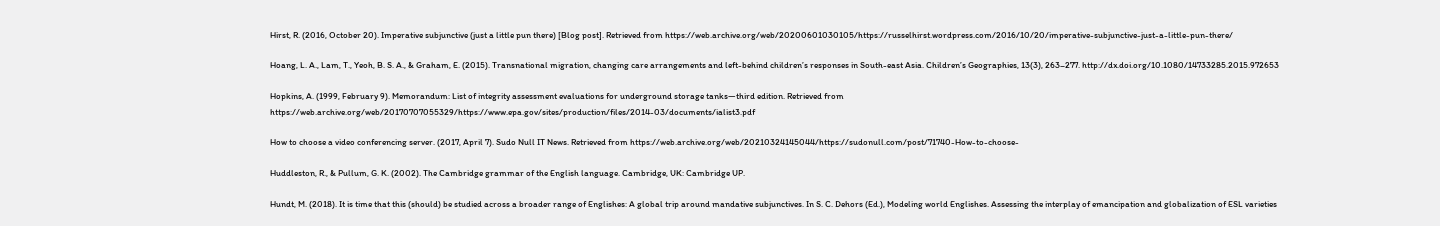Hirst, R. (2016, October 20). Imperative subjunctive (just a little pun there) [Blog post]. Retrieved from https://web.archive.org/web/20200601030105/https://russelhirst.wordpress.com/2016/10/20/imperative-subjunctive-just-a-little-pun-there/

Hoang, L. A., Lam, T., Yeoh, B. S. A., & Graham, E. (2015). Transnational migration, changing care arrangements and left-behind children’s responses in South-east Asia. Children’s Geographies, 13(3), 263–277. http://dx.doi.org/10.1080/14733285.2015.972653

Hopkins, A. (1999, February 9). Memorandum: List of integrity assessment evaluations for underground storage tanks—third edition. Retrieved from https://web.archive.org/web/20170707055329/https://www.epa.gov/sites/production/files/2014-03/documents/ialist3.pdf

How to choose a video conferencing server. (2017, April 7). Sudo Null IT News. Retrieved from https://web.archive.org/web/20210324145044/https://sudonull.com/post/71740-How-to-choose-

Huddleston, R., & Pullum, G. K. (2002). The Cambridge grammar of the English language. Cambridge, UK: Cambridge UP.

Hundt, M. (2018). It is time that this (should) be studied across a broader range of Englishes: A global trip around mandative subjunctives. In S. C. Dehors (Ed.), Modeling world Englishes. Assessing the interplay of emancipation and globalization of ESL varieties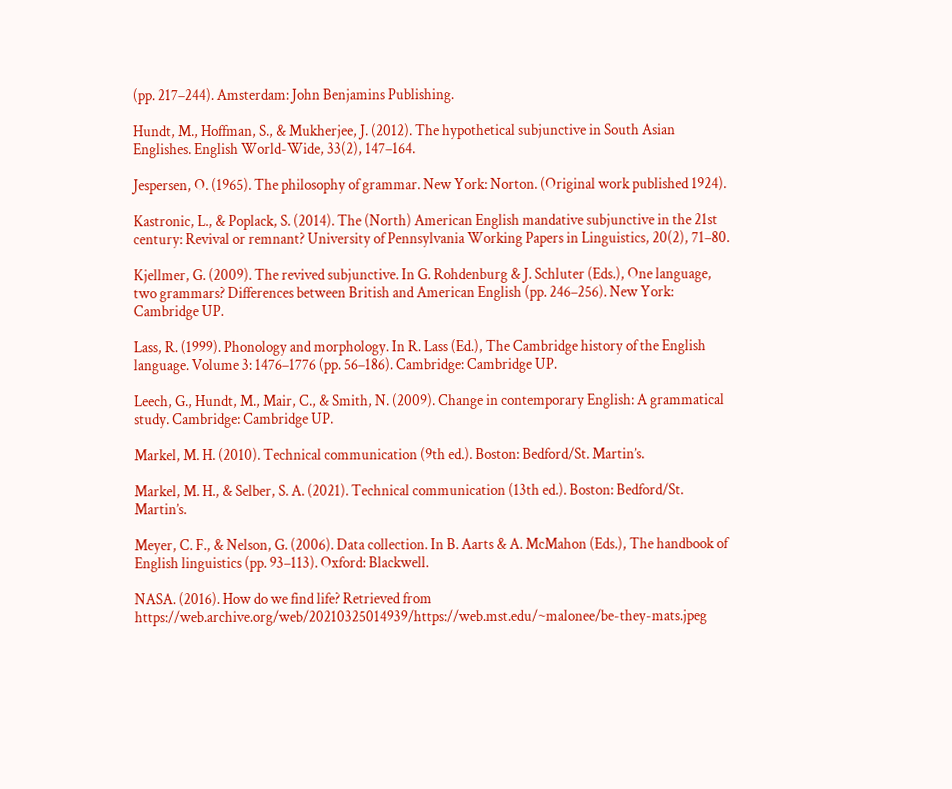(pp. 217–244). Amsterdam: John Benjamins Publishing.

Hundt, M., Hoffman, S., & Mukherjee, J. (2012). The hypothetical subjunctive in South Asian Englishes. English World-Wide, 33(2), 147–164.

Jespersen, O. (1965). The philosophy of grammar. New York: Norton. (Original work published 1924).

Kastronic, L., & Poplack, S. (2014). The (North) American English mandative subjunctive in the 21st century: Revival or remnant? University of Pennsylvania Working Papers in Linguistics, 20(2), 71–80.

Kjellmer, G. (2009). The revived subjunctive. In G. Rohdenburg & J. Schluter (Eds.), One language, two grammars? Differences between British and American English (pp. 246–256). New York: Cambridge UP.

Lass, R. (1999). Phonology and morphology. In R. Lass (Ed.), The Cambridge history of the English language. Volume 3: 1476–1776 (pp. 56–186). Cambridge: Cambridge UP.

Leech, G., Hundt, M., Mair, C., & Smith, N. (2009). Change in contemporary English: A grammatical study. Cambridge: Cambridge UP.

Markel, M. H. (2010). Technical communication (9th ed.). Boston: Bedford/St. Martin’s.

Markel, M. H., & Selber, S. A. (2021). Technical communication (13th ed.). Boston: Bedford/St. Martin’s.

Meyer, C. F., & Nelson, G. (2006). Data collection. In B. Aarts & A. McMahon (Eds.), The handbook of English linguistics (pp. 93–113). Oxford: Blackwell.

NASA. (2016). How do we find life? Retrieved from https://web.archive.org/web/20210325014939/https://web.mst.edu/~malonee/be-they-mats.jpeg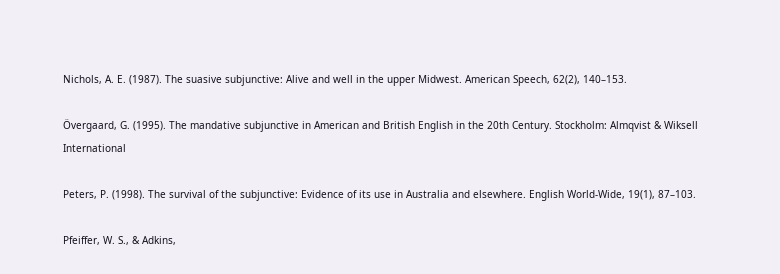Nichols, A. E. (1987). The suasive subjunctive: Alive and well in the upper Midwest. American Speech, 62(2), 140–153.

Övergaard, G. (1995). The mandative subjunctive in American and British English in the 20th Century. Stockholm: Almqvist & Wiksell International

Peters, P. (1998). The survival of the subjunctive: Evidence of its use in Australia and elsewhere. English World-Wide, 19(1), 87–103.

Pfeiffer, W. S., & Adkins,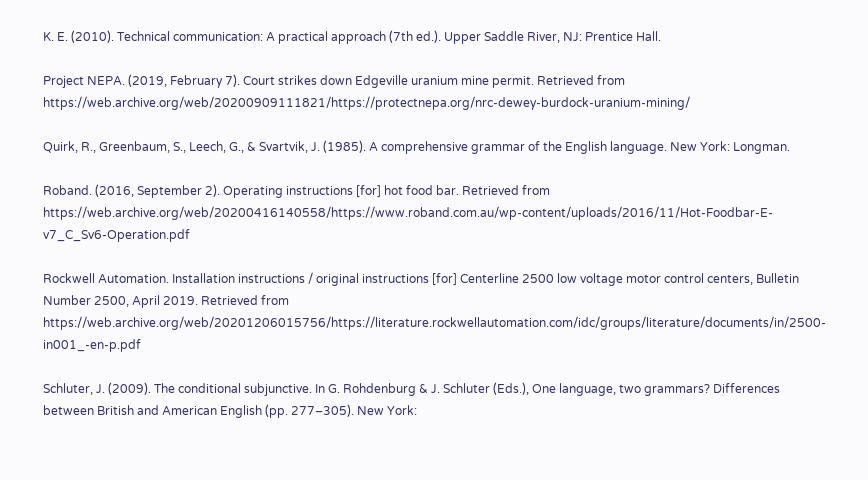K. E. (2010). Technical communication: A practical approach (7th ed.). Upper Saddle River, NJ: Prentice Hall.

Project NEPA. (2019, February 7). Court strikes down Edgeville uranium mine permit. Retrieved from https://web.archive.org/web/20200909111821/https://protectnepa.org/nrc-dewey-burdock-uranium-mining/

Quirk, R., Greenbaum, S., Leech, G., & Svartvik, J. (1985). A comprehensive grammar of the English language. New York: Longman.

Roband. (2016, September 2). Operating instructions [for] hot food bar. Retrieved from https://web.archive.org/web/20200416140558/https://www.roband.com.au/wp-content/uploads/2016/11/Hot-Foodbar-E-v7_C_Sv6-Operation.pdf

Rockwell Automation. Installation instructions / original instructions [for] Centerline 2500 low voltage motor control centers, Bulletin Number 2500, April 2019. Retrieved from https://web.archive.org/web/20201206015756/https://literature.rockwellautomation.com/idc/groups/literature/documents/in/2500-in001_-en-p.pdf

Schluter, J. (2009). The conditional subjunctive. In G. Rohdenburg & J. Schluter (Eds.), One language, two grammars? Differences between British and American English (pp. 277–305). New York: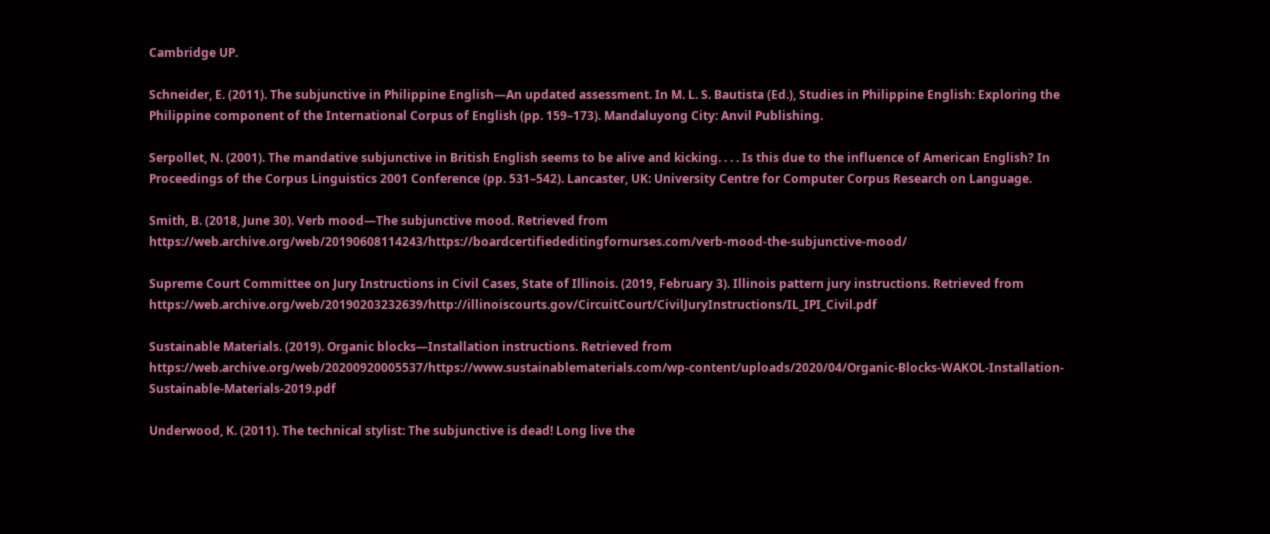Cambridge UP.

Schneider, E. (2011). The subjunctive in Philippine English—An updated assessment. In M. L. S. Bautista (Ed.), Studies in Philippine English: Exploring the Philippine component of the International Corpus of English (pp. 159–173). Mandaluyong City: Anvil Publishing.

Serpollet, N. (2001). The mandative subjunctive in British English seems to be alive and kicking. . . . Is this due to the influence of American English? In Proceedings of the Corpus Linguistics 2001 Conference (pp. 531–542). Lancaster, UK: University Centre for Computer Corpus Research on Language.

Smith, B. (2018, June 30). Verb mood—The subjunctive mood. Retrieved from https://web.archive.org/web/20190608114243/https://boardcertifiededitingfornurses.com/verb-mood-the-subjunctive-mood/

Supreme Court Committee on Jury Instructions in Civil Cases, State of Illinois. (2019, February 3). Illinois pattern jury instructions. Retrieved from https://web.archive.org/web/20190203232639/http://illinoiscourts.gov/CircuitCourt/CivilJuryInstructions/IL_IPI_Civil.pdf

Sustainable Materials. (2019). Organic blocks—Installation instructions. Retrieved from https://web.archive.org/web/20200920005537/https://www.sustainablematerials.com/wp-content/uploads/2020/04/Organic-Blocks-WAKOL-Installation-Sustainable-Materials-2019.pdf

Underwood, K. (2011). The technical stylist: The subjunctive is dead! Long live the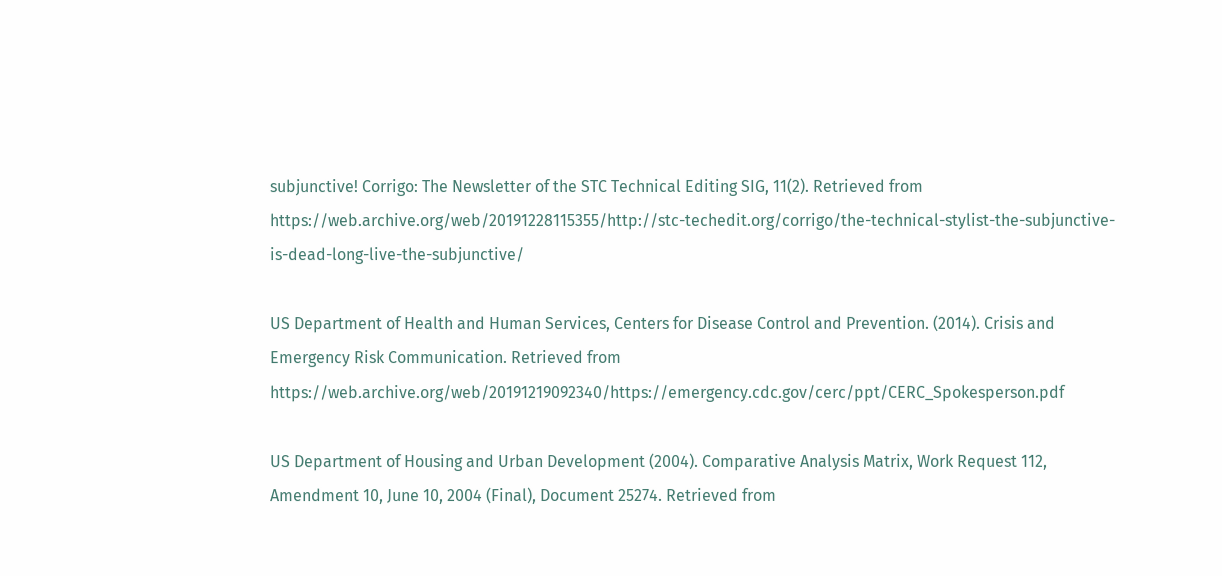subjunctive! Corrigo: The Newsletter of the STC Technical Editing SIG, 11(2). Retrieved from https://web.archive.org/web/20191228115355/http://stc-techedit.org/corrigo/the-technical-stylist-the-subjunctive-is-dead-long-live-the-subjunctive/

US Department of Health and Human Services, Centers for Disease Control and Prevention. (2014). Crisis and Emergency Risk Communication. Retrieved from https://web.archive.org/web/20191219092340/https://emergency.cdc.gov/cerc/ppt/CERC_Spokesperson.pdf

US Department of Housing and Urban Development (2004). Comparative Analysis Matrix, Work Request 112, Amendment 10, June 10, 2004 (Final), Document 25274. Retrieved from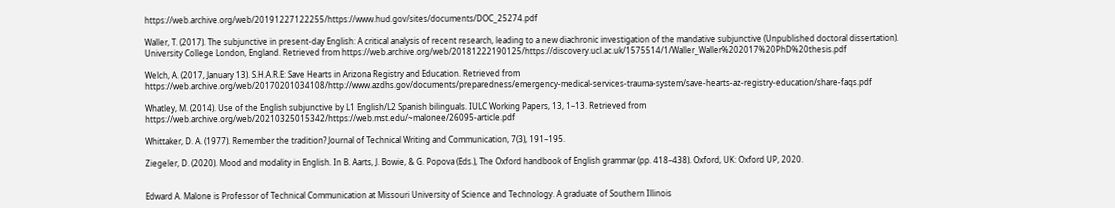https://web.archive.org/web/20191227122255/https://www.hud.gov/sites/documents/DOC_25274.pdf

Waller, T. (2017). The subjunctive in present-day English: A critical analysis of recent research, leading to a new diachronic investigation of the mandative subjunctive (Unpublished doctoral dissertation). University College London, England. Retrieved from https://web.archive.org/web/20181222190125/https://discovery.ucl.ac.uk/1575514/1/Waller_Waller%202017%20PhD%20thesis.pdf

Welch, A. (2017, January 13). S.H.A.R.E: Save Hearts in Arizona Registry and Education. Retrieved from https://web.archive.org/web/20170201034108/http://www.azdhs.gov/documents/preparedness/emergency-medical-services-trauma-system/save-hearts-az-registry-education/share-faqs.pdf

Whatley, M. (2014). Use of the English subjunctive by L1 English/L2 Spanish bilinguals. IULC Working Papers, 13, 1–13. Retrieved from https://web.archive.org/web/20210325015342/https://web.mst.edu/~malonee/26095-article.pdf

Whittaker, D. A. (1977). Remember the tradition? Journal of Technical Writing and Communication, 7(3), 191–195.

Ziegeler, D. (2020). Mood and modality in English. In B. Aarts, J. Bowie, & G. Popova (Eds.), The Oxford handbook of English grammar (pp. 418–438). Oxford, UK: Oxford UP, 2020.


Edward A. Malone is Professor of Technical Communication at Missouri University of Science and Technology. A graduate of Southern Illinois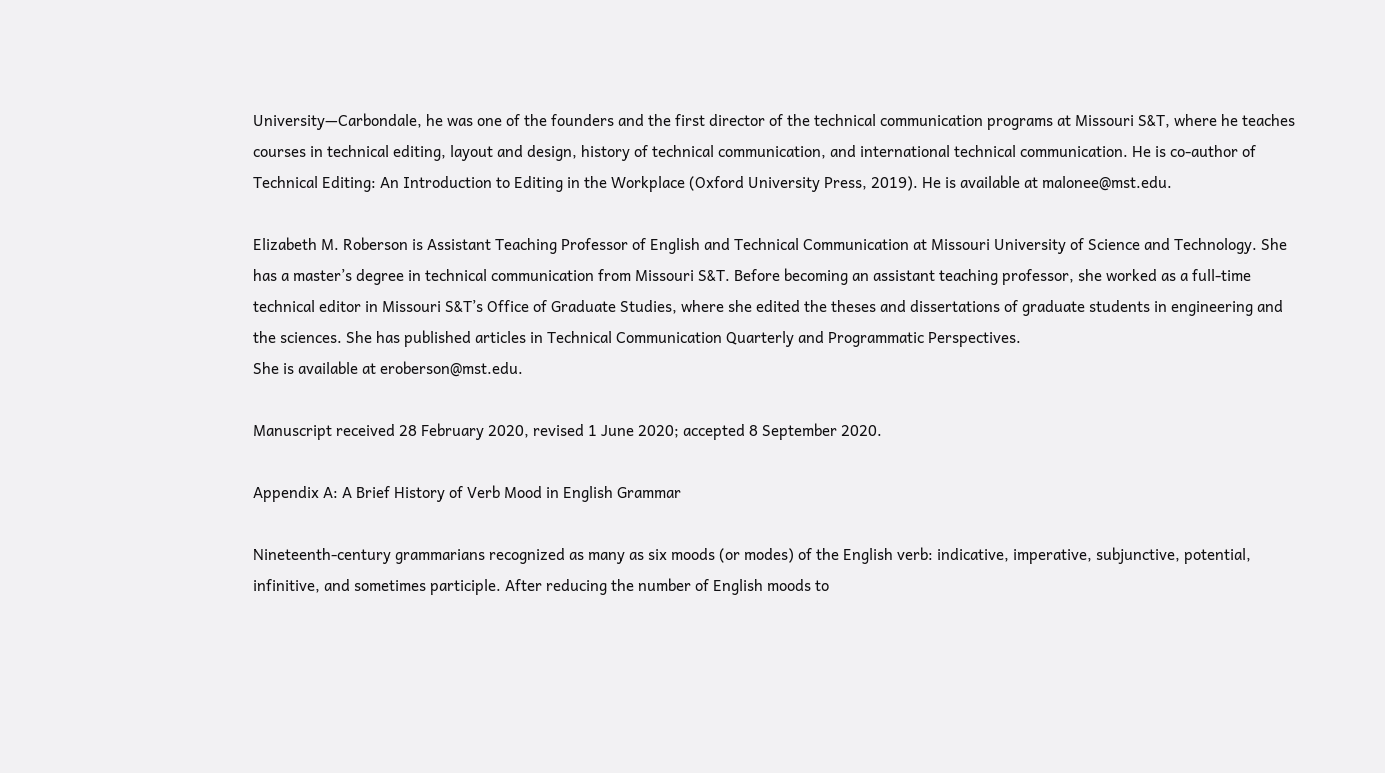University—Carbondale, he was one of the founders and the first director of the technical communication programs at Missouri S&T, where he teaches courses in technical editing, layout and design, history of technical communication, and international technical communication. He is co-author of Technical Editing: An Introduction to Editing in the Workplace (Oxford University Press, 2019). He is available at malonee@mst.edu.

Elizabeth M. Roberson is Assistant Teaching Professor of English and Technical Communication at Missouri University of Science and Technology. She has a master’s degree in technical communication from Missouri S&T. Before becoming an assistant teaching professor, she worked as a full-time technical editor in Missouri S&T’s Office of Graduate Studies, where she edited the theses and dissertations of graduate students in engineering and the sciences. She has published articles in Technical Communication Quarterly and Programmatic Perspectives.
She is available at eroberson@mst.edu.

Manuscript received 28 February 2020, revised 1 June 2020; accepted 8 September 2020.

Appendix A: A Brief History of Verb Mood in English Grammar

Nineteenth-century grammarians recognized as many as six moods (or modes) of the English verb: indicative, imperative, subjunctive, potential, infinitive, and sometimes participle. After reducing the number of English moods to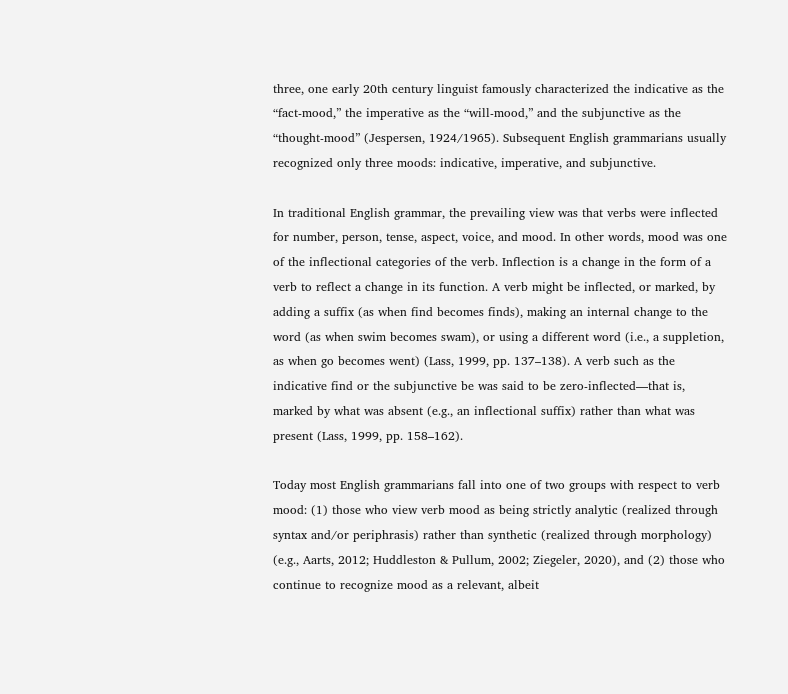three, one early 20th century linguist famously characterized the indicative as the “fact-mood,” the imperative as the “will-mood,” and the subjunctive as the “thought-mood” (Jespersen, 1924/1965). Subsequent English grammarians usually recognized only three moods: indicative, imperative, and subjunctive.

In traditional English grammar, the prevailing view was that verbs were inflected for number, person, tense, aspect, voice, and mood. In other words, mood was one of the inflectional categories of the verb. Inflection is a change in the form of a verb to reflect a change in its function. A verb might be inflected, or marked, by adding a suffix (as when find becomes finds), making an internal change to the word (as when swim becomes swam), or using a different word (i.e., a suppletion, as when go becomes went) (Lass, 1999, pp. 137–138). A verb such as the indicative find or the subjunctive be was said to be zero-inflected—that is, marked by what was absent (e.g., an inflectional suffix) rather than what was present (Lass, 1999, pp. 158–162).

Today most English grammarians fall into one of two groups with respect to verb mood: (1) those who view verb mood as being strictly analytic (realized through syntax and/or periphrasis) rather than synthetic (realized through morphology) (e.g., Aarts, 2012; Huddleston & Pullum, 2002; Ziegeler, 2020), and (2) those who continue to recognize mood as a relevant, albeit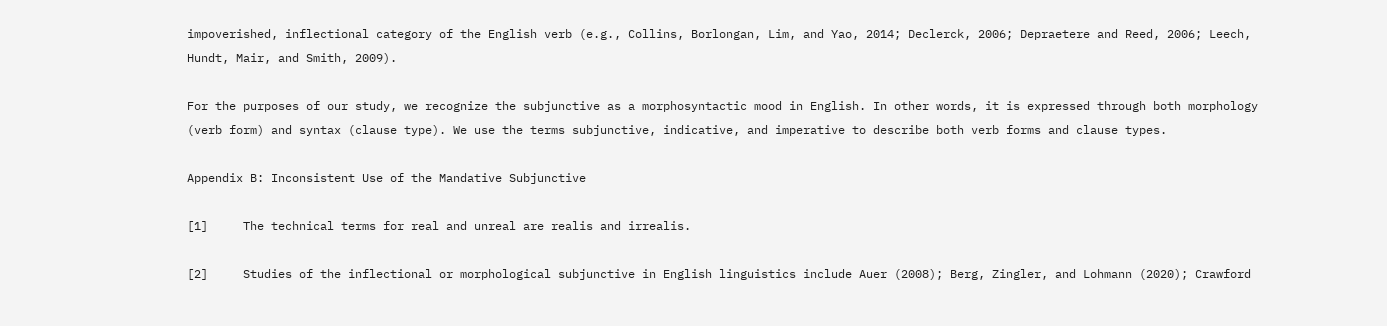impoverished, inflectional category of the English verb (e.g., Collins, Borlongan, Lim, and Yao, 2014; Declerck, 2006; Depraetere and Reed, 2006; Leech, Hundt, Mair, and Smith, 2009).

For the purposes of our study, we recognize the subjunctive as a morphosyntactic mood in English. In other words, it is expressed through both morphology (verb form) and syntax (clause type). We use the terms subjunctive, indicative, and imperative to describe both verb forms and clause types.

Appendix B: Inconsistent Use of the Mandative Subjunctive

[1]     The technical terms for real and unreal are realis and irrealis.

[2]     Studies of the inflectional or morphological subjunctive in English linguistics include Auer (2008); Berg, Zingler, and Lohmann (2020); Crawford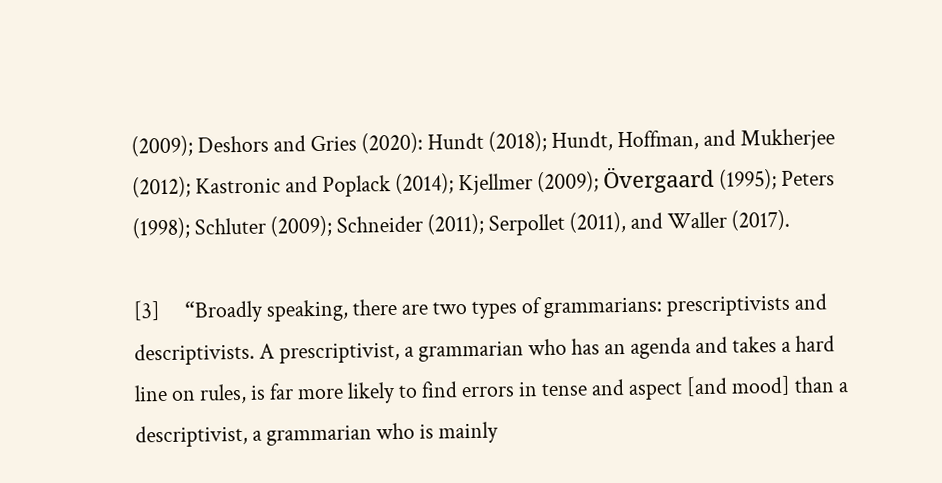(2009); Deshors and Gries (2020): Hundt (2018); Hundt, Hoffman, and Mukherjee (2012); Kastronic and Poplack (2014); Kjellmer (2009); Övergaard (1995); Peters (1998); Schluter (2009); Schneider (2011); Serpollet (2011), and Waller (2017).

[3]     “Broadly speaking, there are two types of grammarians: prescriptivists and descriptivists. A prescriptivist, a grammarian who has an agenda and takes a hard line on rules, is far more likely to find errors in tense and aspect [and mood] than a descriptivist, a grammarian who is mainly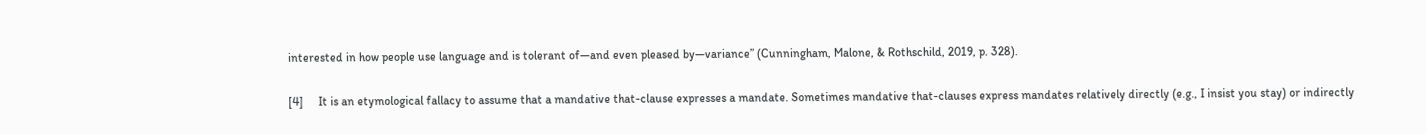interested in how people use language and is tolerant of—and even pleased by—variance” (Cunningham, Malone, & Rothschild, 2019, p. 328).

[4]     It is an etymological fallacy to assume that a mandative that-clause expresses a mandate. Sometimes mandative that-clauses express mandates relatively directly (e.g., I insist you stay) or indirectly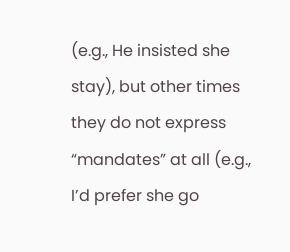(e.g., He insisted she stay), but other times they do not express “mandates” at all (e.g., I’d prefer she go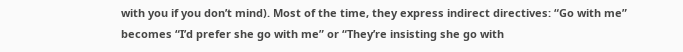with you if you don’t mind). Most of the time, they express indirect directives: “Go with me” becomes “I’d prefer she go with me” or “They’re insisting she go with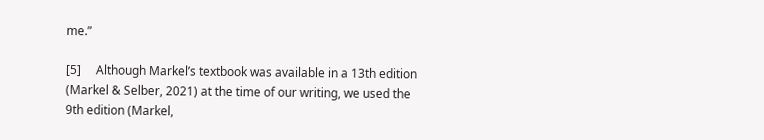me.”

[5]     Although Markel’s textbook was available in a 13th edition (Markel & Selber, 2021) at the time of our writing, we used the 9th edition (Markel,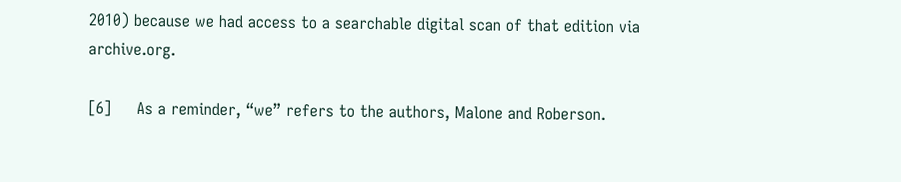2010) because we had access to a searchable digital scan of that edition via archive.org.

[6]     As a reminder, “we” refers to the authors, Malone and Roberson.